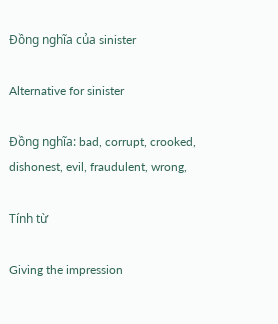Đồng nghĩa của sinister

Alternative for sinister

Đồng nghĩa: bad, corrupt, crooked, dishonest, evil, fraudulent, wrong,

Tính từ

Giving the impression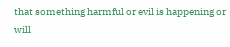that something harmful or evil is happening or will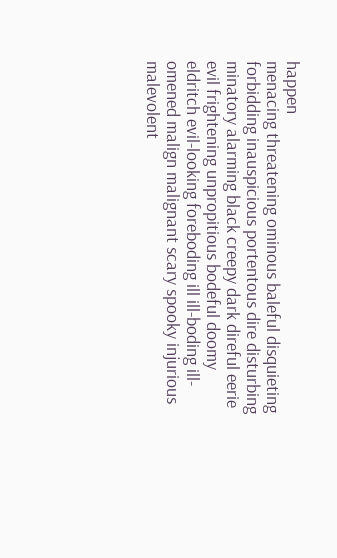happen
menacing threatening ominous baleful disquieting forbidding inauspicious portentous dire disturbing minatory alarming black creepy dark direful eerie evil frightening unpropitious bodeful doomy eldritch evil-looking foreboding ill ill-boding ill-omened malign malignant scary spooky injurious malevolent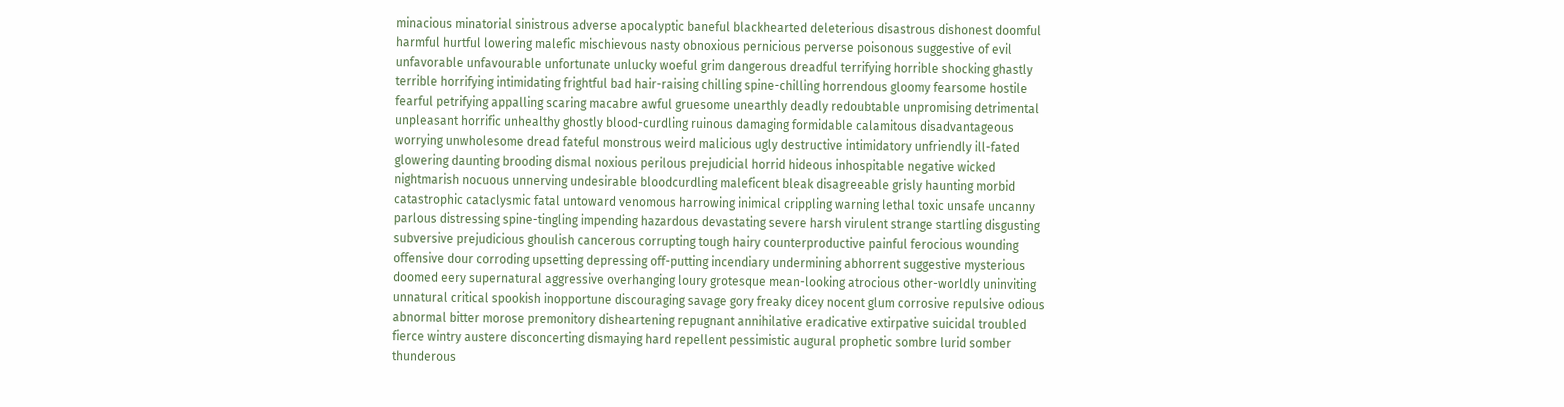minacious minatorial sinistrous adverse apocalyptic baneful blackhearted deleterious disastrous dishonest doomful harmful hurtful lowering malefic mischievous nasty obnoxious pernicious perverse poisonous suggestive of evil unfavorable unfavourable unfortunate unlucky woeful grim dangerous dreadful terrifying horrible shocking ghastly terrible horrifying intimidating frightful bad hair-raising chilling spine-chilling horrendous gloomy fearsome hostile fearful petrifying appalling scaring macabre awful gruesome unearthly deadly redoubtable unpromising detrimental unpleasant horrific unhealthy ghostly blood-curdling ruinous damaging formidable calamitous disadvantageous worrying unwholesome dread fateful monstrous weird malicious ugly destructive intimidatory unfriendly ill-fated glowering daunting brooding dismal noxious perilous prejudicial horrid hideous inhospitable negative wicked nightmarish nocuous unnerving undesirable bloodcurdling maleficent bleak disagreeable grisly haunting morbid catastrophic cataclysmic fatal untoward venomous harrowing inimical crippling warning lethal toxic unsafe uncanny parlous distressing spine-tingling impending hazardous devastating severe harsh virulent strange startling disgusting subversive prejudicious ghoulish cancerous corrupting tough hairy counterproductive painful ferocious wounding offensive dour corroding upsetting depressing off-putting incendiary undermining abhorrent suggestive mysterious doomed eery supernatural aggressive overhanging loury grotesque mean-looking atrocious other-worldly uninviting unnatural critical spookish inopportune discouraging savage gory freaky dicey nocent glum corrosive repulsive odious abnormal bitter morose premonitory disheartening repugnant annihilative eradicative extirpative suicidal troubled fierce wintry austere disconcerting dismaying hard repellent pessimistic augural prophetic sombre lurid somber thunderous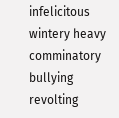infelicitous wintery heavy comminatory bullying revolting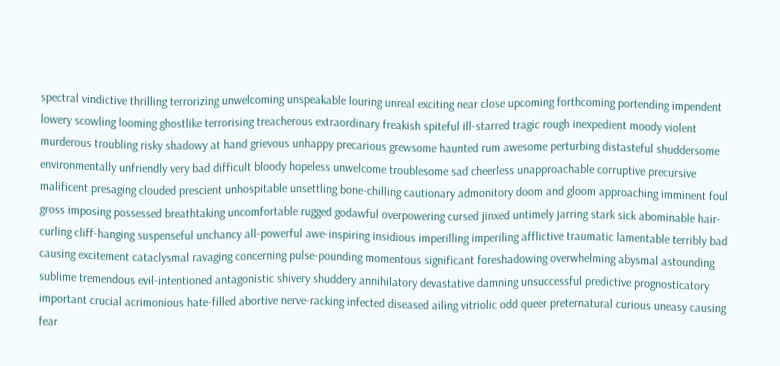spectral vindictive thrilling terrorizing unwelcoming unspeakable louring unreal exciting near close upcoming forthcoming portending impendent lowery scowling looming ghostlike terrorising treacherous extraordinary freakish spiteful ill-starred tragic rough inexpedient moody violent murderous troubling risky shadowy at hand grievous unhappy precarious grewsome haunted rum awesome perturbing distasteful shuddersome environmentally unfriendly very bad difficult bloody hopeless unwelcome troublesome sad cheerless unapproachable corruptive precursive malificent presaging clouded prescient unhospitable unsettling bone-chilling cautionary admonitory doom and gloom approaching imminent foul gross imposing possessed breathtaking uncomfortable rugged godawful overpowering cursed jinxed untimely jarring stark sick abominable hair-curling cliff-hanging suspenseful unchancy all-powerful awe-inspiring insidious imperilling imperiling afflictive traumatic lamentable terribly bad causing excitement cataclysmal ravaging concerning pulse-pounding momentous significant foreshadowing overwhelming abysmal astounding sublime tremendous evil-intentioned antagonistic shivery shuddery annihilatory devastative damning unsuccessful predictive prognosticatory important crucial acrimonious hate-filled abortive nerve-racking infected diseased ailing vitriolic odd queer preternatural curious uneasy causing fear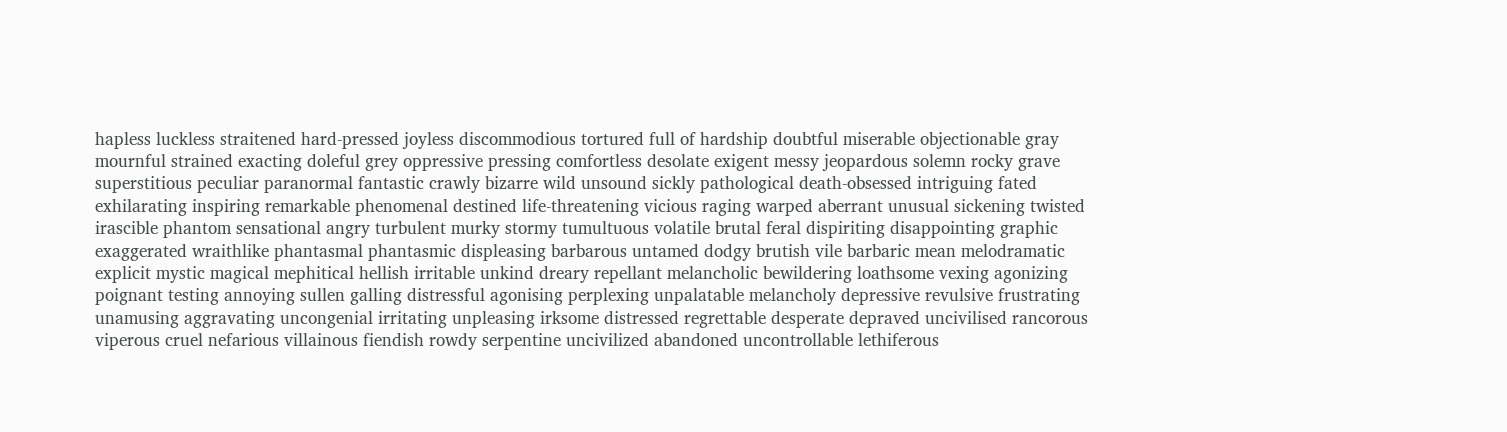hapless luckless straitened hard-pressed joyless discommodious tortured full of hardship doubtful miserable objectionable gray mournful strained exacting doleful grey oppressive pressing comfortless desolate exigent messy jeopardous solemn rocky grave superstitious peculiar paranormal fantastic crawly bizarre wild unsound sickly pathological death-obsessed intriguing fated exhilarating inspiring remarkable phenomenal destined life-threatening vicious raging warped aberrant unusual sickening twisted irascible phantom sensational angry turbulent murky stormy tumultuous volatile brutal feral dispiriting disappointing graphic exaggerated wraithlike phantasmal phantasmic displeasing barbarous untamed dodgy brutish vile barbaric mean melodramatic explicit mystic magical mephitical hellish irritable unkind dreary repellant melancholic bewildering loathsome vexing agonizing poignant testing annoying sullen galling distressful agonising perplexing unpalatable melancholy depressive revulsive frustrating unamusing aggravating uncongenial irritating unpleasing irksome distressed regrettable desperate depraved uncivilised rancorous viperous cruel nefarious villainous fiendish rowdy serpentine uncivilized abandoned uncontrollable lethiferous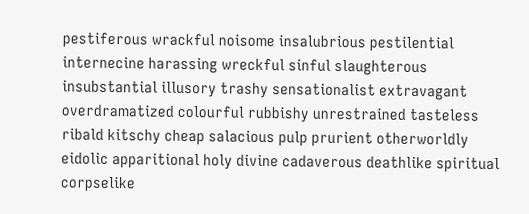pestiferous wrackful noisome insalubrious pestilential internecine harassing wreckful sinful slaughterous insubstantial illusory trashy sensationalist extravagant overdramatized colourful rubbishy unrestrained tasteless ribald kitschy cheap salacious pulp prurient otherworldly eidolic apparitional holy divine cadaverous deathlike spiritual corpselike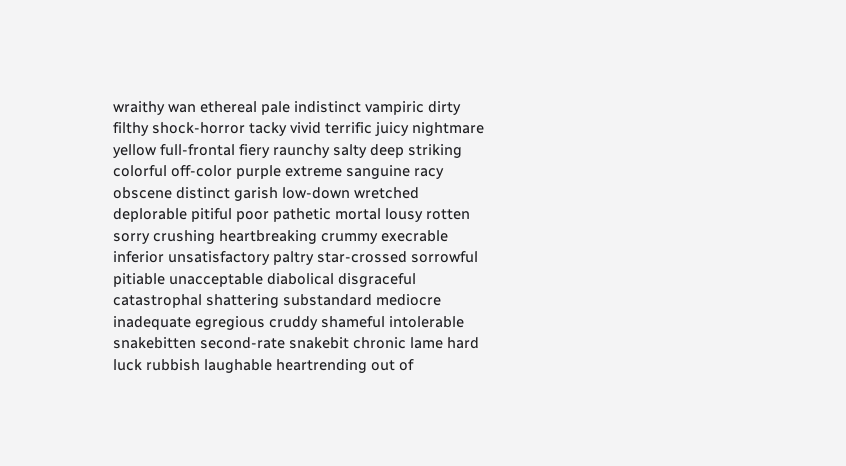wraithy wan ethereal pale indistinct vampiric dirty filthy shock-horror tacky vivid terrific juicy nightmare yellow full-frontal fiery raunchy salty deep striking colorful off-color purple extreme sanguine racy obscene distinct garish low-down wretched deplorable pitiful poor pathetic mortal lousy rotten sorry crushing heartbreaking crummy execrable inferior unsatisfactory paltry star-crossed sorrowful pitiable unacceptable diabolical disgraceful catastrophal shattering substandard mediocre inadequate egregious cruddy shameful intolerable snakebitten second-rate snakebit chronic lame hard luck rubbish laughable heartrending out of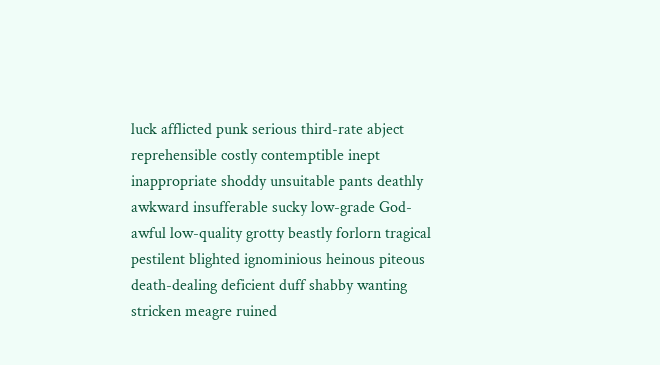luck afflicted punk serious third-rate abject reprehensible costly contemptible inept inappropriate shoddy unsuitable pants deathly awkward insufferable sucky low-grade God-awful low-quality grotty beastly forlorn tragical pestilent blighted ignominious heinous piteous death-dealing deficient duff shabby wanting stricken meagre ruined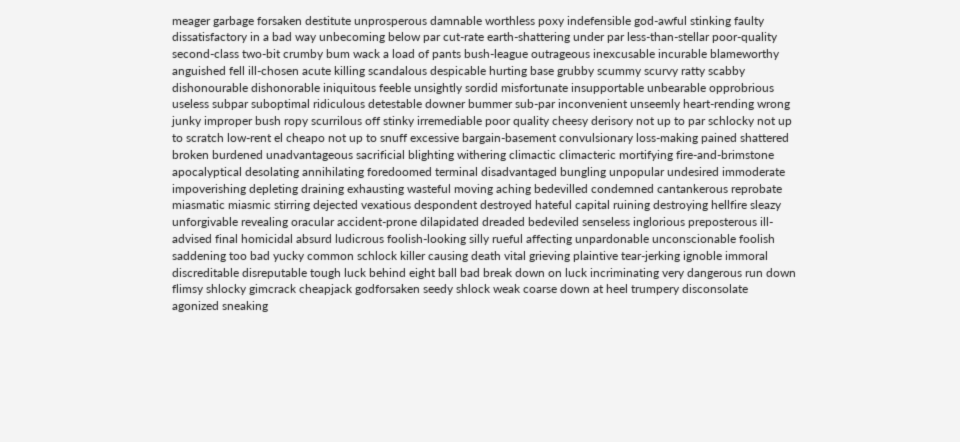meager garbage forsaken destitute unprosperous damnable worthless poxy indefensible god-awful stinking faulty dissatisfactory in a bad way unbecoming below par cut-rate earth-shattering under par less-than-stellar poor-quality second-class two-bit crumby bum wack a load of pants bush-league outrageous inexcusable incurable blameworthy anguished fell ill-chosen acute killing scandalous despicable hurting base grubby scummy scurvy ratty scabby dishonourable dishonorable iniquitous feeble unsightly sordid misfortunate insupportable unbearable opprobrious useless subpar suboptimal ridiculous detestable downer bummer sub-par inconvenient unseemly heart-rending wrong junky improper bush ropy scurrilous off stinky irremediable poor quality cheesy derisory not up to par schlocky not up to scratch low-rent el cheapo not up to snuff excessive bargain-basement convulsionary loss-making pained shattered broken burdened unadvantageous sacrificial blighting withering climactic climacteric mortifying fire-and-brimstone apocalyptical desolating annihilating foredoomed terminal disadvantaged bungling unpopular undesired immoderate impoverishing depleting draining exhausting wasteful moving aching bedevilled condemned cantankerous reprobate miasmatic miasmic stirring dejected vexatious despondent destroyed hateful capital ruining destroying hellfire sleazy unforgivable revealing oracular accident-prone dilapidated dreaded bedeviled senseless inglorious preposterous ill-advised final homicidal absurd ludicrous foolish-looking silly rueful affecting unpardonable unconscionable foolish saddening too bad yucky common schlock killer causing death vital grieving plaintive tear-jerking ignoble immoral discreditable disreputable tough luck behind eight ball bad break down on luck incriminating very dangerous run down flimsy shlocky gimcrack cheapjack godforsaken seedy shlock weak coarse down at heel trumpery disconsolate agonized sneaking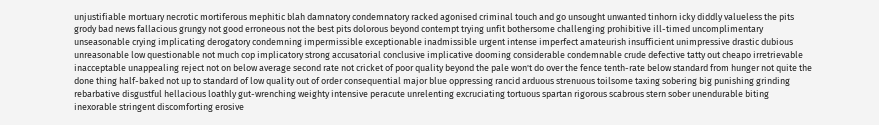unjustifiable mortuary necrotic mortiferous mephitic blah damnatory condemnatory racked agonised criminal touch and go unsought unwanted tinhorn icky diddly valueless the pits grody bad news fallacious grungy not good erroneous not the best pits dolorous beyond contempt trying unfit bothersome challenging prohibitive ill-timed uncomplimentary unseasonable crying implicating derogatory condemning impermissible exceptionable inadmissible urgent intense imperfect amateurish insufficient unimpressive drastic dubious unreasonable low questionable not much cop implicatory strong accusatorial conclusive implicative dooming considerable condemnable crude defective tatty out cheapo irretrievable inacceptable unappealing reject not on below average second rate not cricket of poor quality beyond the pale won't do over the fence tenth-rate below standard from hunger not quite the done thing half-baked not up to standard of low quality out of order consequential major blue oppressing rancid arduous strenuous toilsome taxing sobering big punishing grinding rebarbative disgustful hellacious loathly gut-wrenching weighty intensive peracute unrelenting excruciating tortuous spartan rigorous scabrous stern sober unendurable biting inexorable stringent discomforting erosive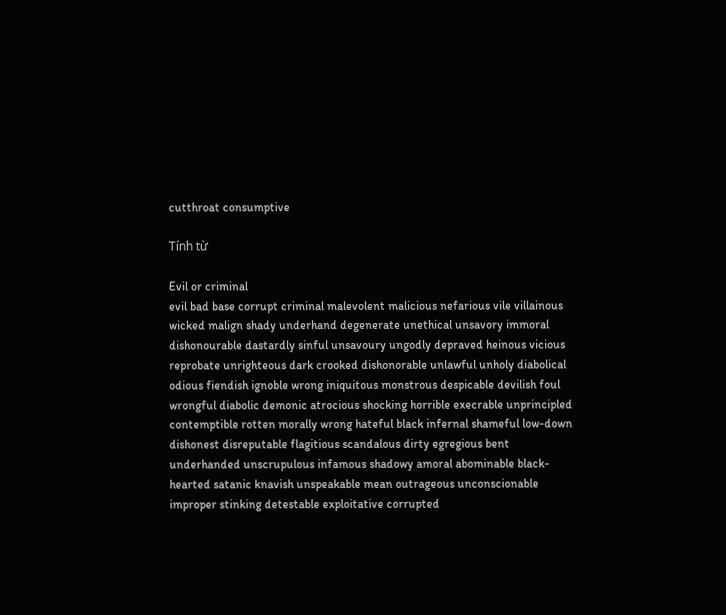cutthroat consumptive

Tính từ

Evil or criminal
evil bad base corrupt criminal malevolent malicious nefarious vile villainous wicked malign shady underhand degenerate unethical unsavory immoral dishonourable dastardly sinful unsavoury ungodly depraved heinous vicious reprobate unrighteous dark crooked dishonorable unlawful unholy diabolical odious fiendish ignoble wrong iniquitous monstrous despicable devilish foul wrongful diabolic demonic atrocious shocking horrible execrable unprincipled contemptible rotten morally wrong hateful black infernal shameful low-down dishonest disreputable flagitious scandalous dirty egregious bent underhanded unscrupulous infamous shadowy amoral abominable black-hearted satanic knavish unspeakable mean outrageous unconscionable improper stinking detestable exploitative corrupted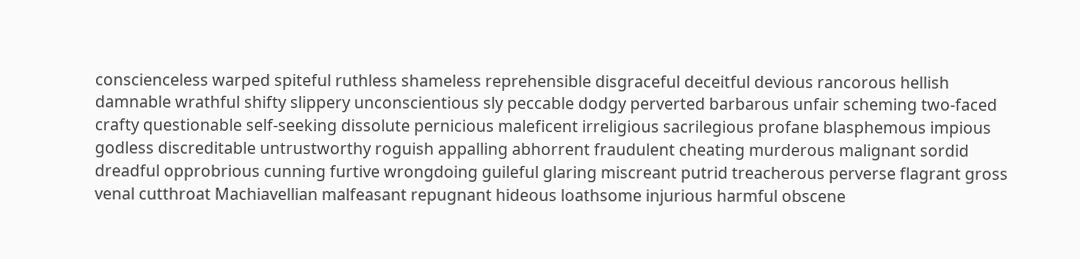conscienceless warped spiteful ruthless shameless reprehensible disgraceful deceitful devious rancorous hellish damnable wrathful shifty slippery unconscientious sly peccable dodgy perverted barbarous unfair scheming two-faced crafty questionable self-seeking dissolute pernicious maleficent irreligious sacrilegious profane blasphemous impious godless discreditable untrustworthy roguish appalling abhorrent fraudulent cheating murderous malignant sordid dreadful opprobrious cunning furtive wrongdoing guileful glaring miscreant putrid treacherous perverse flagrant gross venal cutthroat Machiavellian malfeasant repugnant hideous loathsome injurious harmful obscene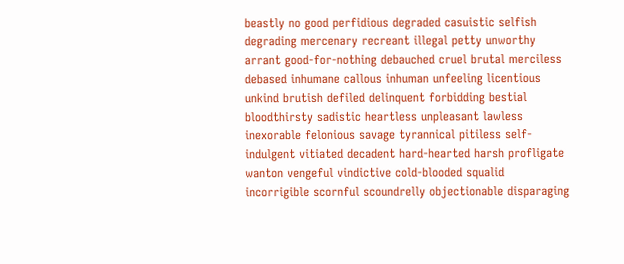beastly no good perfidious degraded casuistic selfish degrading mercenary recreant illegal petty unworthy arrant good-for-nothing debauched cruel brutal merciless debased inhumane callous inhuman unfeeling licentious unkind brutish defiled delinquent forbidding bestial bloodthirsty sadistic heartless unpleasant lawless inexorable felonious savage tyrannical pitiless self-indulgent vitiated decadent hard-hearted harsh profligate wanton vengeful vindictive cold-blooded squalid incorrigible scornful scoundrelly objectionable disparaging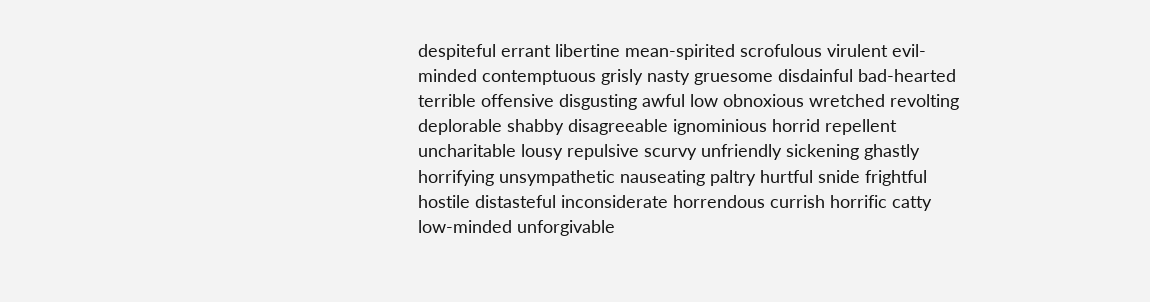despiteful errant libertine mean-spirited scrofulous virulent evil-minded contemptuous grisly nasty gruesome disdainful bad-hearted terrible offensive disgusting awful low obnoxious wretched revolting deplorable shabby disagreeable ignominious horrid repellent uncharitable lousy repulsive scurvy unfriendly sickening ghastly horrifying unsympathetic nauseating paltry hurtful snide frightful hostile distasteful inconsiderate horrendous currish horrific catty low-minded unforgivable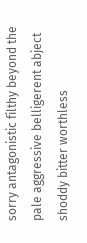sorry antagonistic filthy beyond the pale aggressive belligerent abject shoddy bitter worthless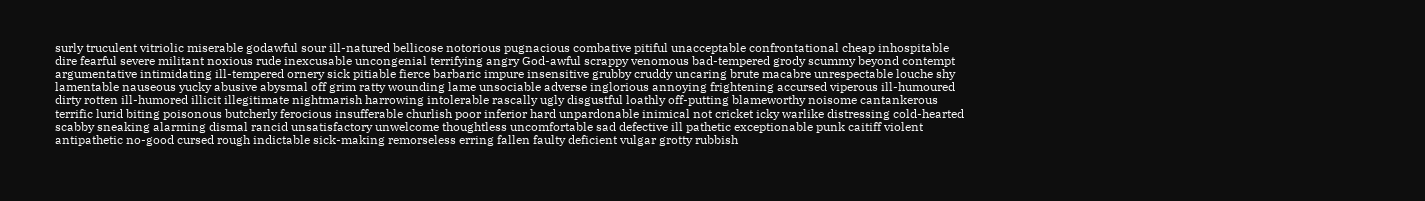surly truculent vitriolic miserable godawful sour ill-natured bellicose notorious pugnacious combative pitiful unacceptable confrontational cheap inhospitable dire fearful severe militant noxious rude inexcusable uncongenial terrifying angry God-awful scrappy venomous bad-tempered grody scummy beyond contempt argumentative intimidating ill-tempered ornery sick pitiable fierce barbaric impure insensitive grubby cruddy uncaring brute macabre unrespectable louche shy lamentable nauseous yucky abusive abysmal off grim ratty wounding lame unsociable adverse inglorious annoying frightening accursed viperous ill-humoured dirty rotten ill-humored illicit illegitimate nightmarish harrowing intolerable rascally ugly disgustful loathly off-putting blameworthy noisome cantankerous terrific lurid biting poisonous butcherly ferocious insufferable churlish poor inferior hard unpardonable inimical not cricket icky warlike distressing cold-hearted scabby sneaking alarming dismal rancid unsatisfactory unwelcome thoughtless uncomfortable sad defective ill pathetic exceptionable punk caitiff violent antipathetic no-good cursed rough indictable sick-making remorseless erring fallen faulty deficient vulgar grotty rubbish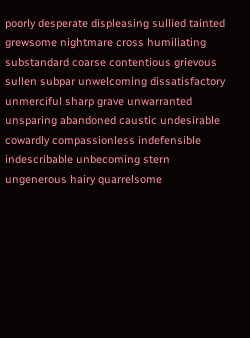poorly desperate displeasing sullied tainted grewsome nightmare cross humiliating substandard coarse contentious grievous sullen subpar unwelcoming dissatisfactory unmerciful sharp grave unwarranted unsparing abandoned caustic undesirable cowardly compassionless indefensible indescribable unbecoming stern ungenerous hairy quarrelsome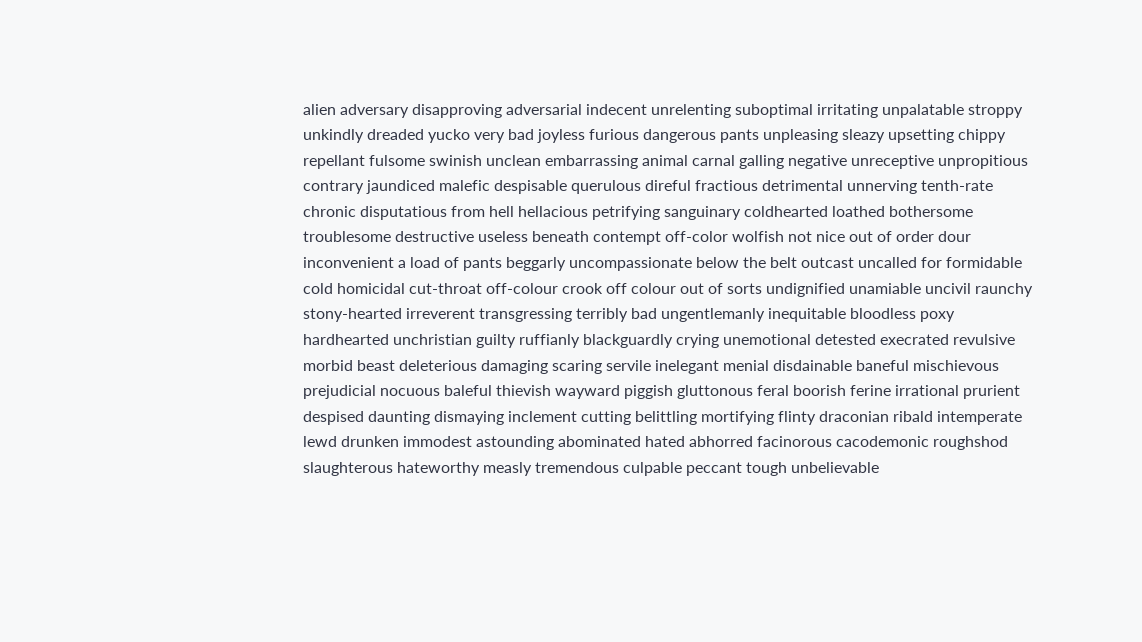alien adversary disapproving adversarial indecent unrelenting suboptimal irritating unpalatable stroppy unkindly dreaded yucko very bad joyless furious dangerous pants unpleasing sleazy upsetting chippy repellant fulsome swinish unclean embarrassing animal carnal galling negative unreceptive unpropitious contrary jaundiced malefic despisable querulous direful fractious detrimental unnerving tenth-rate chronic disputatious from hell hellacious petrifying sanguinary coldhearted loathed bothersome troublesome destructive useless beneath contempt off-color wolfish not nice out of order dour inconvenient a load of pants beggarly uncompassionate below the belt outcast uncalled for formidable cold homicidal cut-throat off-colour crook off colour out of sorts undignified unamiable uncivil raunchy stony-hearted irreverent transgressing terribly bad ungentlemanly inequitable bloodless poxy hardhearted unchristian guilty ruffianly blackguardly crying unemotional detested execrated revulsive morbid beast deleterious damaging scaring servile inelegant menial disdainable baneful mischievous prejudicial nocuous baleful thievish wayward piggish gluttonous feral boorish ferine irrational prurient despised daunting dismaying inclement cutting belittling mortifying flinty draconian ribald intemperate lewd drunken immodest astounding abominated hated abhorred facinorous cacodemonic roughshod slaughterous hateworthy measly tremendous culpable peccant tough unbelievable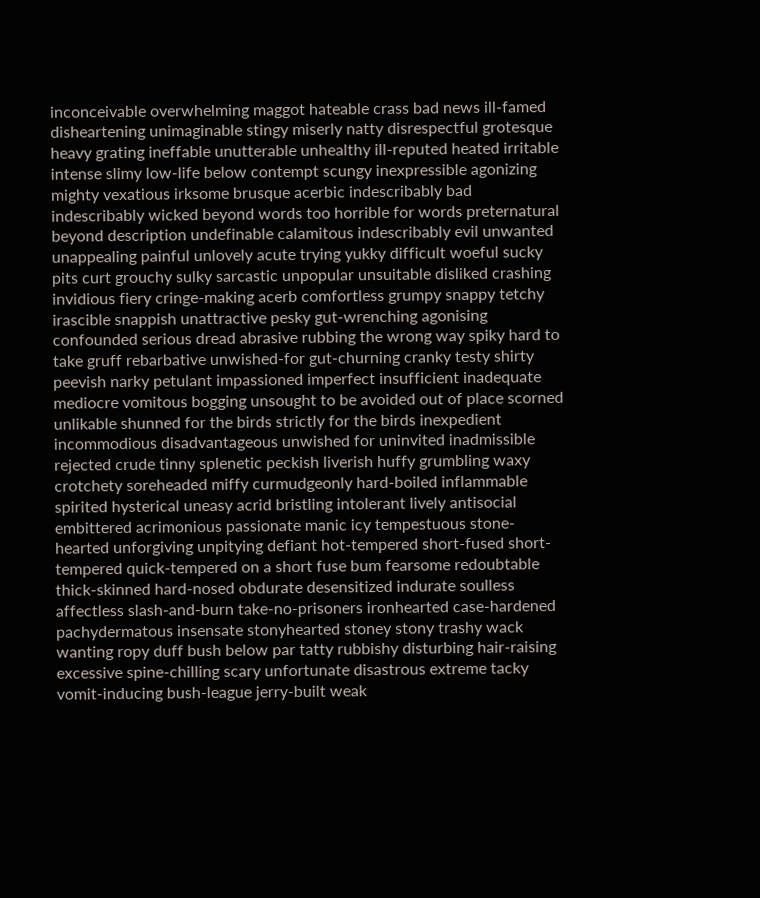inconceivable overwhelming maggot hateable crass bad news ill-famed disheartening unimaginable stingy miserly natty disrespectful grotesque heavy grating ineffable unutterable unhealthy ill-reputed heated irritable intense slimy low-life below contempt scungy inexpressible agonizing mighty vexatious irksome brusque acerbic indescribably bad indescribably wicked beyond words too horrible for words preternatural beyond description undefinable calamitous indescribably evil unwanted unappealing painful unlovely acute trying yukky difficult woeful sucky pits curt grouchy sulky sarcastic unpopular unsuitable disliked crashing invidious fiery cringe-making acerb comfortless grumpy snappy tetchy irascible snappish unattractive pesky gut-wrenching agonising confounded serious dread abrasive rubbing the wrong way spiky hard to take gruff rebarbative unwished-for gut-churning cranky testy shirty peevish narky petulant impassioned imperfect insufficient inadequate mediocre vomitous bogging unsought to be avoided out of place scorned unlikable shunned for the birds strictly for the birds inexpedient incommodious disadvantageous unwished for uninvited inadmissible rejected crude tinny splenetic peckish liverish huffy grumbling waxy crotchety soreheaded miffy curmudgeonly hard-boiled inflammable spirited hysterical uneasy acrid bristling intolerant lively antisocial embittered acrimonious passionate manic icy tempestuous stone-hearted unforgiving unpitying defiant hot-tempered short-fused short-tempered quick-tempered on a short fuse bum fearsome redoubtable thick-skinned hard-nosed obdurate desensitized indurate soulless affectless slash-and-burn take-no-prisoners ironhearted case-hardened pachydermatous insensate stonyhearted stoney stony trashy wack wanting ropy duff bush below par tatty rubbishy disturbing hair-raising excessive spine-chilling scary unfortunate disastrous extreme tacky vomit-inducing bush-league jerry-built weak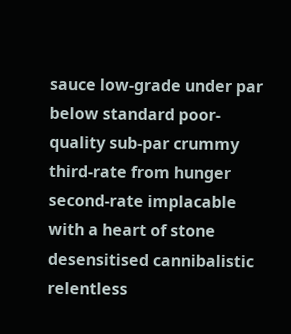sauce low-grade under par below standard poor-quality sub-par crummy third-rate from hunger second-rate implacable with a heart of stone desensitised cannibalistic relentless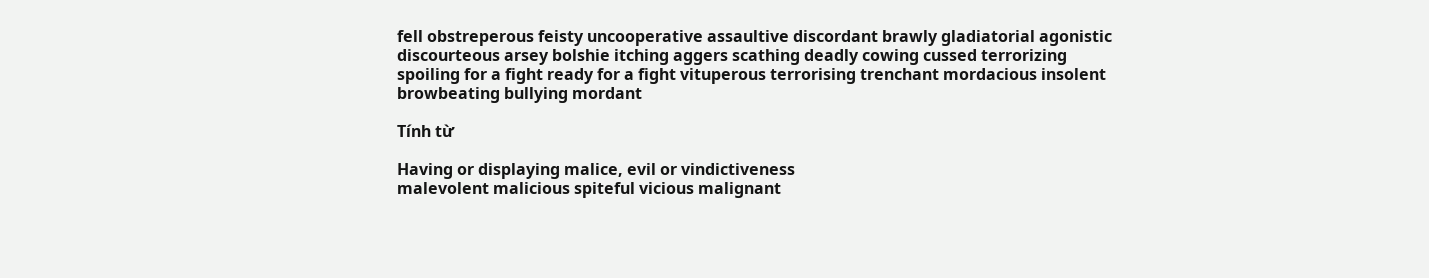fell obstreperous feisty uncooperative assaultive discordant brawly gladiatorial agonistic discourteous arsey bolshie itching aggers scathing deadly cowing cussed terrorizing spoiling for a fight ready for a fight vituperous terrorising trenchant mordacious insolent browbeating bullying mordant

Tính từ

Having or displaying malice, evil or vindictiveness
malevolent malicious spiteful vicious malignant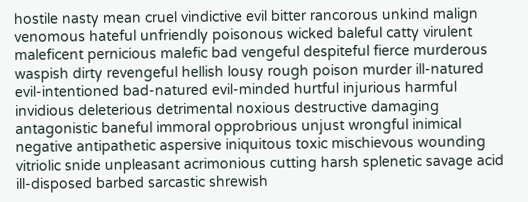hostile nasty mean cruel vindictive evil bitter rancorous unkind malign venomous hateful unfriendly poisonous wicked baleful catty virulent maleficent pernicious malefic bad vengeful despiteful fierce murderous waspish dirty revengeful hellish lousy rough poison murder ill-natured evil-intentioned bad-natured evil-minded hurtful injurious harmful invidious deleterious detrimental noxious destructive damaging antagonistic baneful immoral opprobrious unjust wrongful inimical negative antipathetic aspersive iniquitous toxic mischievous wounding vitriolic snide unpleasant acrimonious cutting harsh splenetic savage acid ill-disposed barbed sarcastic shrewish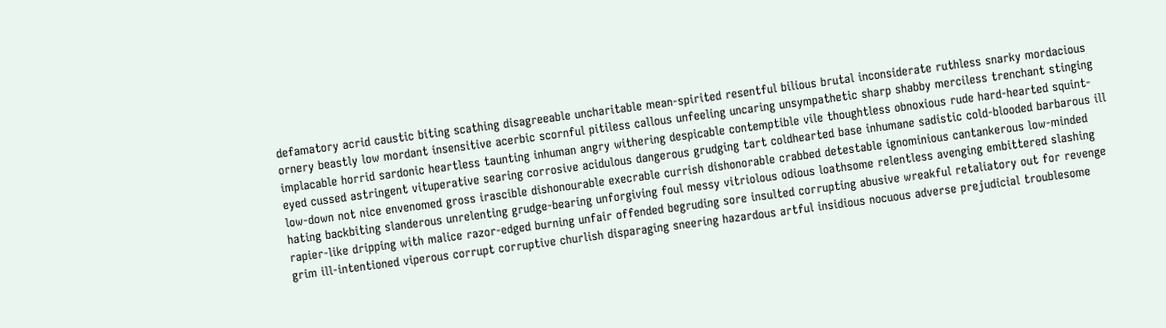defamatory acrid caustic biting scathing disagreeable uncharitable mean-spirited resentful bilious brutal inconsiderate ruthless snarky mordacious ornery beastly low mordant insensitive acerbic scornful pitiless callous unfeeling uncaring unsympathetic sharp shabby merciless trenchant stinging implacable horrid sardonic heartless taunting inhuman angry withering despicable contemptible vile thoughtless obnoxious rude hard-hearted squint-eyed cussed astringent vituperative searing corrosive acidulous dangerous grudging tart coldhearted base inhumane sadistic cold-blooded barbarous ill low-down not nice envenomed gross irascible dishonourable execrable currish dishonorable crabbed detestable ignominious cantankerous low-minded hating backbiting slanderous unrelenting grudge-bearing unforgiving foul messy vitriolous odious loathsome relentless avenging embittered slashing rapier-like dripping with malice razor-edged burning unfair offended begruding sore insulted corrupting abusive wreakful retaliatory out for revenge grim ill-intentioned viperous corrupt corruptive churlish disparaging sneering hazardous artful insidious nocuous adverse prejudicial troublesome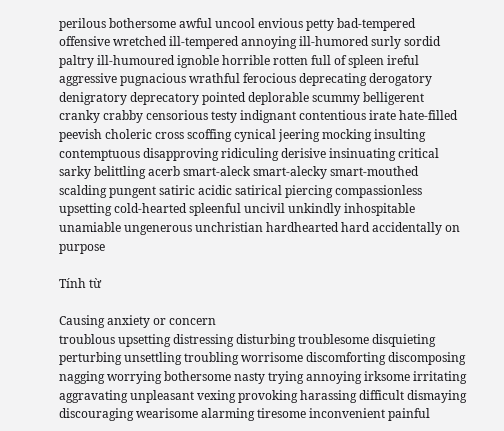perilous bothersome awful uncool envious petty bad-tempered offensive wretched ill-tempered annoying ill-humored surly sordid paltry ill-humoured ignoble horrible rotten full of spleen ireful aggressive pugnacious wrathful ferocious deprecating derogatory denigratory deprecatory pointed deplorable scummy belligerent cranky crabby censorious testy indignant contentious irate hate-filled peevish choleric cross scoffing cynical jeering mocking insulting contemptuous disapproving ridiculing derisive insinuating critical sarky belittling acerb smart-aleck smart-alecky smart-mouthed scalding pungent satiric acidic satirical piercing compassionless upsetting cold-hearted spleenful uncivil unkindly inhospitable unamiable ungenerous unchristian hardhearted hard accidentally on purpose

Tính từ

Causing anxiety or concern
troublous upsetting distressing disturbing troublesome disquieting perturbing unsettling troubling worrisome discomforting discomposing nagging worrying bothersome nasty trying annoying irksome irritating aggravating unpleasant vexing provoking harassing difficult dismaying discouraging wearisome alarming tiresome inconvenient painful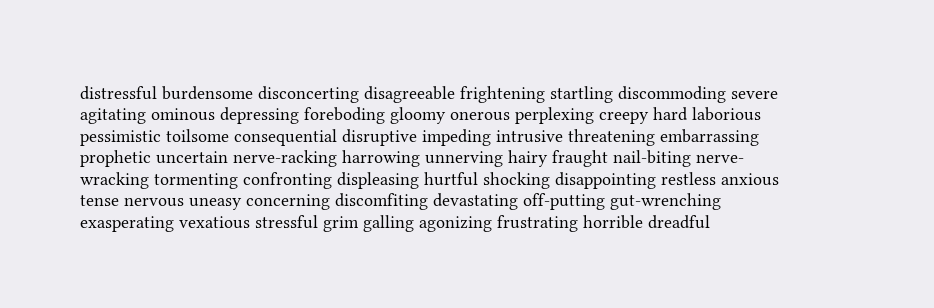distressful burdensome disconcerting disagreeable frightening startling discommoding severe agitating ominous depressing foreboding gloomy onerous perplexing creepy hard laborious pessimistic toilsome consequential disruptive impeding intrusive threatening embarrassing prophetic uncertain nerve-racking harrowing unnerving hairy fraught nail-biting nerve-wracking tormenting confronting displeasing hurtful shocking disappointing restless anxious tense nervous uneasy concerning discomfiting devastating off-putting gut-wrenching exasperating vexatious stressful grim galling agonizing frustrating horrible dreadful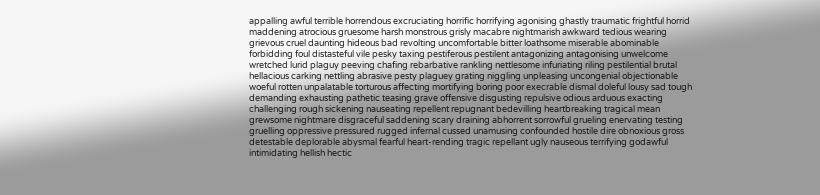appalling awful terrible horrendous excruciating horrific horrifying agonising ghastly traumatic frightful horrid maddening atrocious gruesome harsh monstrous grisly macabre nightmarish awkward tedious wearing grievous cruel daunting hideous bad revolting uncomfortable bitter loathsome miserable abominable forbidding foul distasteful vile pesky taxing pestiferous pestilent antagonizing antagonising unwelcome wretched lurid plaguy peeving chafing rebarbative rankling nettlesome infuriating riling pestilential brutal hellacious carking nettling abrasive pesty plaguey grating niggling unpleasing uncongenial objectionable woeful rotten unpalatable torturous affecting mortifying boring poor execrable dismal doleful lousy sad tough demanding exhausting pathetic teasing grave offensive disgusting repulsive odious arduous exacting challenging rough sickening nauseating repellent repugnant bedevilling heartbreaking tragical mean grewsome nightmare disgraceful saddening scary draining abhorrent sorrowful grueling enervating testing gruelling oppressive pressured rugged infernal cussed unamusing confounded hostile dire obnoxious gross detestable deplorable abysmal fearful heart-rending tragic repellant ugly nauseous terrifying godawful intimidating hellish hectic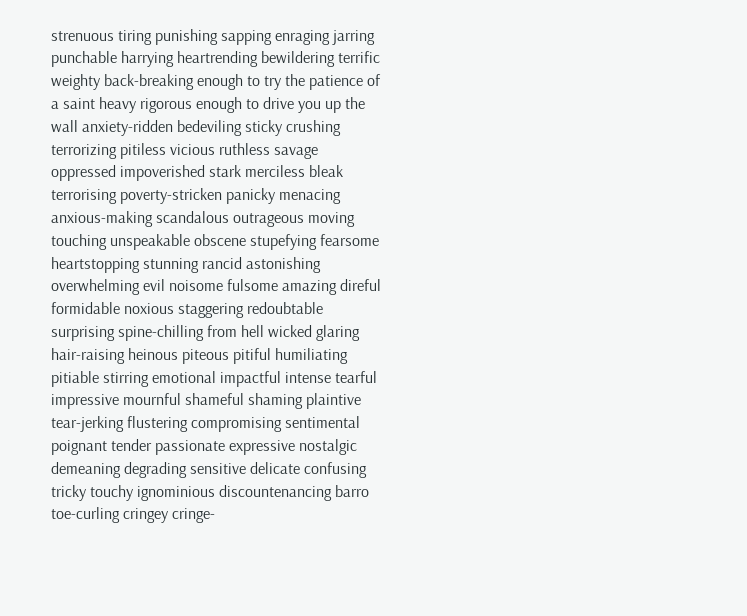strenuous tiring punishing sapping enraging jarring punchable harrying heartrending bewildering terrific weighty back-breaking enough to try the patience of a saint heavy rigorous enough to drive you up the wall anxiety-ridden bedeviling sticky crushing terrorizing pitiless vicious ruthless savage oppressed impoverished stark merciless bleak terrorising poverty-stricken panicky menacing anxious-making scandalous outrageous moving touching unspeakable obscene stupefying fearsome heartstopping stunning rancid astonishing overwhelming evil noisome fulsome amazing direful formidable noxious staggering redoubtable surprising spine-chilling from hell wicked glaring hair-raising heinous piteous pitiful humiliating pitiable stirring emotional impactful intense tearful impressive mournful shameful shaming plaintive tear-jerking flustering compromising sentimental poignant tender passionate expressive nostalgic demeaning degrading sensitive delicate confusing tricky touchy ignominious discountenancing barro toe-curling cringey cringe-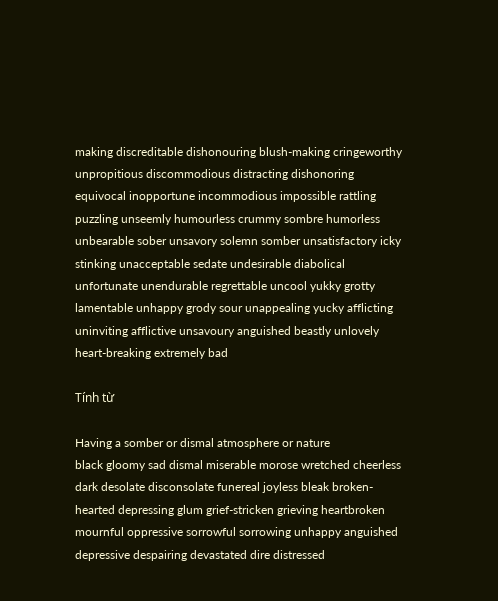making discreditable dishonouring blush-making cringeworthy unpropitious discommodious distracting dishonoring equivocal inopportune incommodious impossible rattling puzzling unseemly humourless crummy sombre humorless unbearable sober unsavory solemn somber unsatisfactory icky stinking unacceptable sedate undesirable diabolical unfortunate unendurable regrettable uncool yukky grotty lamentable unhappy grody sour unappealing yucky afflicting uninviting afflictive unsavoury anguished beastly unlovely heart-breaking extremely bad

Tính từ

Having a somber or dismal atmosphere or nature
black gloomy sad dismal miserable morose wretched cheerless dark desolate disconsolate funereal joyless bleak broken-hearted depressing glum grief-stricken grieving heartbroken mournful oppressive sorrowful sorrowing unhappy anguished depressive despairing devastated dire distressed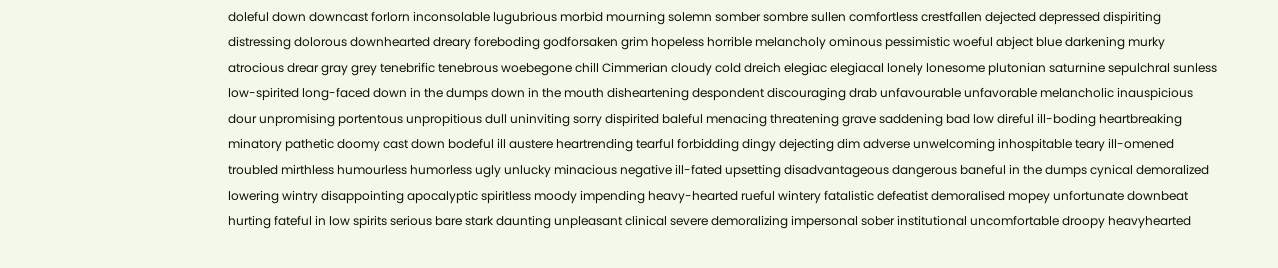doleful down downcast forlorn inconsolable lugubrious morbid mourning solemn somber sombre sullen comfortless crestfallen dejected depressed dispiriting distressing dolorous downhearted dreary foreboding godforsaken grim hopeless horrible melancholy ominous pessimistic woeful abject blue darkening murky atrocious drear gray grey tenebrific tenebrous woebegone chill Cimmerian cloudy cold dreich elegiac elegiacal lonely lonesome plutonian saturnine sepulchral sunless low-spirited long-faced down in the dumps down in the mouth disheartening despondent discouraging drab unfavourable unfavorable melancholic inauspicious dour unpromising portentous unpropitious dull uninviting sorry dispirited baleful menacing threatening grave saddening bad low direful ill-boding heartbreaking minatory pathetic doomy cast down bodeful ill austere heartrending tearful forbidding dingy dejecting dim adverse unwelcoming inhospitable teary ill-omened troubled mirthless humourless humorless ugly unlucky minacious negative ill-fated upsetting disadvantageous dangerous baneful in the dumps cynical demoralized lowering wintry disappointing apocalyptic spiritless moody impending heavy-hearted rueful wintery fatalistic defeatist demoralised mopey unfortunate downbeat hurting fateful in low spirits serious bare stark daunting unpleasant clinical severe demoralizing impersonal sober institutional uncomfortable droopy heavyhearted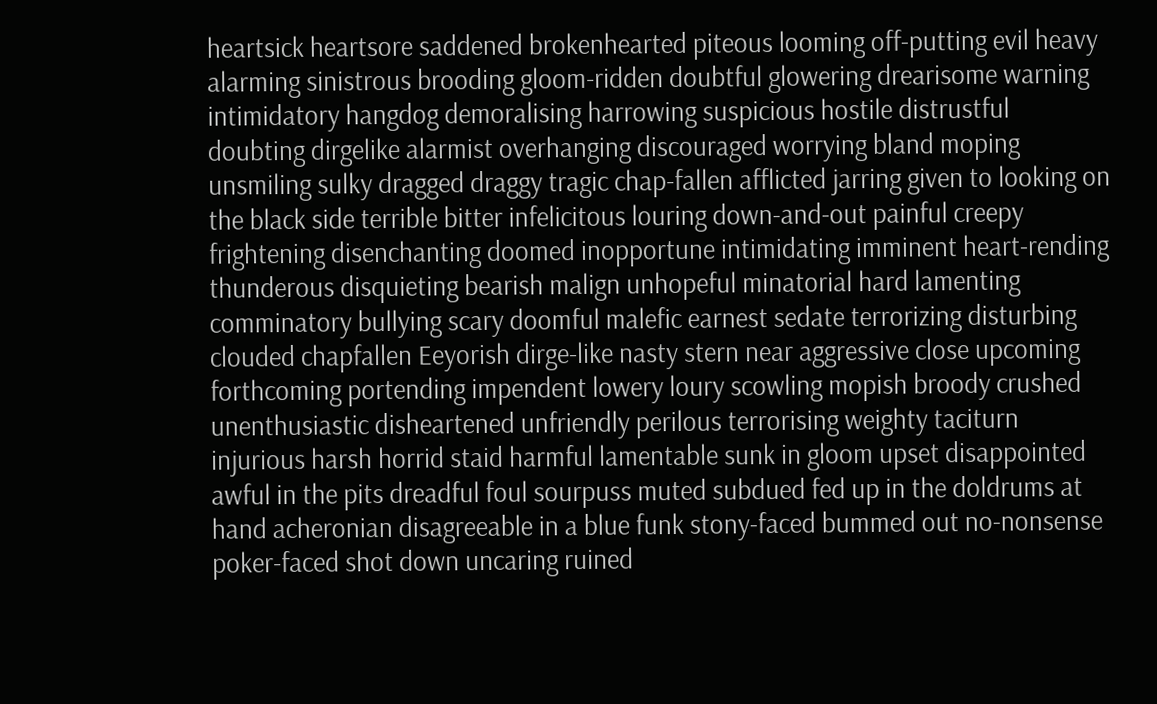heartsick heartsore saddened brokenhearted piteous looming off-putting evil heavy alarming sinistrous brooding gloom-ridden doubtful glowering drearisome warning intimidatory hangdog demoralising harrowing suspicious hostile distrustful doubting dirgelike alarmist overhanging discouraged worrying bland moping unsmiling sulky dragged draggy tragic chap-fallen afflicted jarring given to looking on the black side terrible bitter infelicitous louring down-and-out painful creepy frightening disenchanting doomed inopportune intimidating imminent heart-rending thunderous disquieting bearish malign unhopeful minatorial hard lamenting comminatory bullying scary doomful malefic earnest sedate terrorizing disturbing clouded chapfallen Eeyorish dirge-like nasty stern near aggressive close upcoming forthcoming portending impendent lowery loury scowling mopish broody crushed unenthusiastic disheartened unfriendly perilous terrorising weighty taciturn injurious harsh horrid staid harmful lamentable sunk in gloom upset disappointed awful in the pits dreadful foul sourpuss muted subdued fed up in the doldrums at hand acheronian disagreeable in a blue funk stony-faced bummed out no-nonsense poker-faced shot down uncaring ruined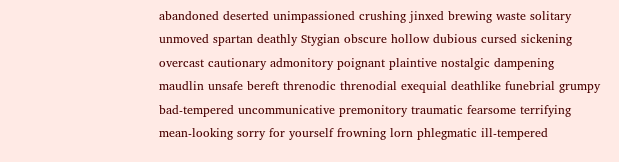abandoned deserted unimpassioned crushing jinxed brewing waste solitary unmoved spartan deathly Stygian obscure hollow dubious cursed sickening overcast cautionary admonitory poignant plaintive nostalgic dampening maudlin unsafe bereft threnodic threnodial exequial deathlike funebrial grumpy bad-tempered uncommunicative premonitory traumatic fearsome terrifying mean-looking sorry for yourself frowning lorn phlegmatic ill-tempered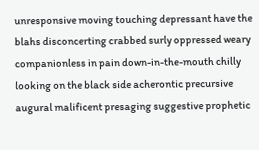unresponsive moving touching depressant have the blahs disconcerting crabbed surly oppressed weary companionless in pain down-in-the-mouth chilly looking on the black side acherontic precursive augural malificent presaging suggestive prophetic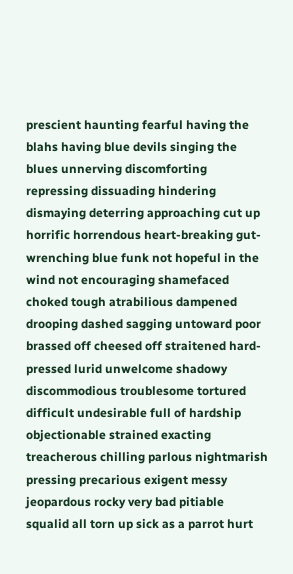prescient haunting fearful having the blahs having blue devils singing the blues unnerving discomforting repressing dissuading hindering dismaying deterring approaching cut up horrific horrendous heart-breaking gut-wrenching blue funk not hopeful in the wind not encouraging shamefaced choked tough atrabilious dampened drooping dashed sagging untoward poor brassed off cheesed off straitened hard-pressed lurid unwelcome shadowy discommodious troublesome tortured difficult undesirable full of hardship objectionable strained exacting treacherous chilling parlous nightmarish pressing precarious exigent messy jeopardous rocky very bad pitiable squalid all torn up sick as a parrot hurt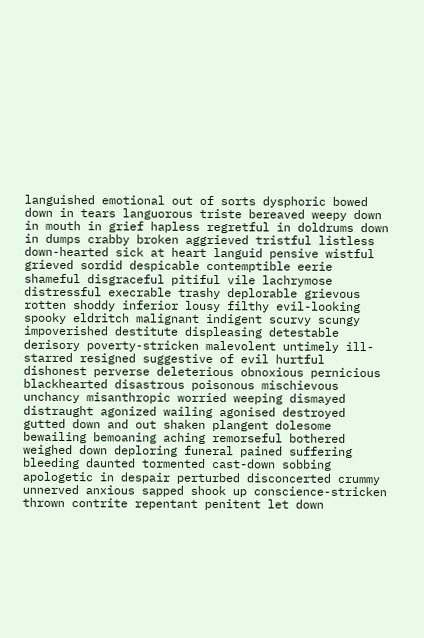languished emotional out of sorts dysphoric bowed down in tears languorous triste bereaved weepy down in mouth in grief hapless regretful in doldrums down in dumps crabby broken aggrieved tristful listless down-hearted sick at heart languid pensive wistful grieved sordid despicable contemptible eerie shameful disgraceful pitiful vile lachrymose distressful execrable trashy deplorable grievous rotten shoddy inferior lousy filthy evil-looking spooky eldritch malignant indigent scurvy scungy impoverished destitute displeasing detestable derisory poverty-stricken malevolent untimely ill-starred resigned suggestive of evil hurtful dishonest perverse deleterious obnoxious pernicious blackhearted disastrous poisonous mischievous unchancy misanthropic worried weeping dismayed distraught agonized wailing agonised destroyed gutted down and out shaken plangent dolesome bewailing bemoaning aching remorseful bothered weighed down deploring funeral pained suffering bleeding daunted tormented cast-down sobbing apologetic in despair perturbed disconcerted crummy unnerved anxious sapped shook up conscience-stricken thrown contrite repentant penitent let down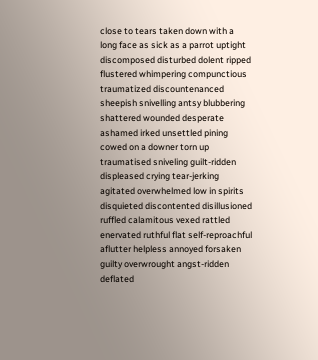close to tears taken down with a long face as sick as a parrot uptight discomposed disturbed dolent ripped flustered whimpering compunctious traumatized discountenanced sheepish snivelling antsy blubbering shattered wounded desperate ashamed irked unsettled pining cowed on a downer torn up traumatised sniveling guilt-ridden displeased crying tear-jerking agitated overwhelmed low in spirits disquieted discontented disillusioned ruffled calamitous vexed rattled enervated ruthful flat self-reproachful aflutter helpless annoyed forsaken guilty overwrought angst-ridden deflated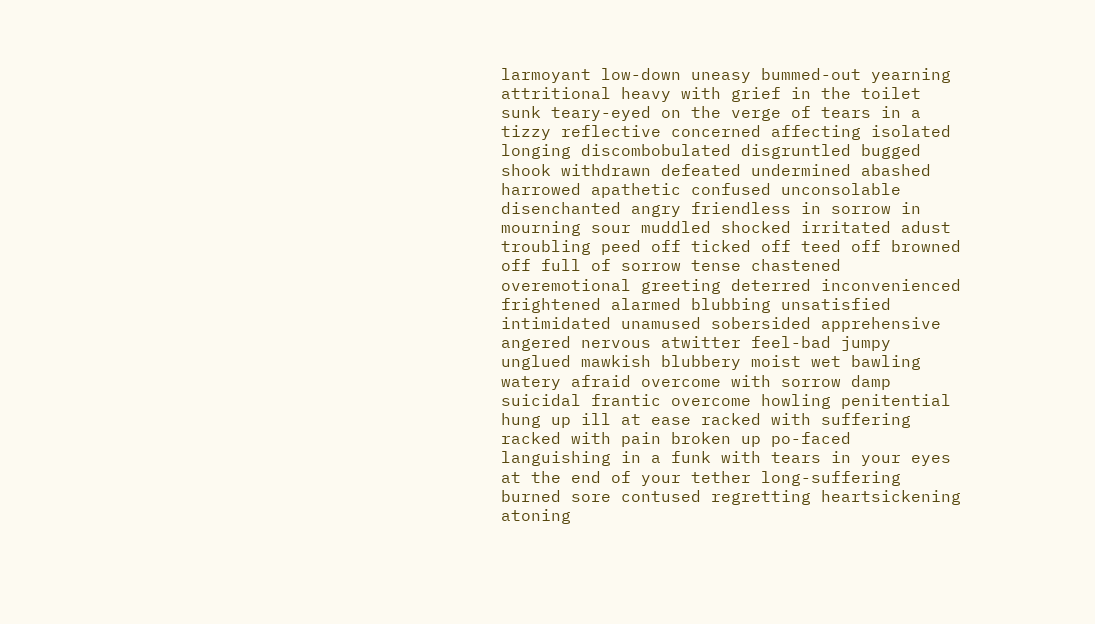larmoyant low-down uneasy bummed-out yearning attritional heavy with grief in the toilet sunk teary-eyed on the verge of tears in a tizzy reflective concerned affecting isolated longing discombobulated disgruntled bugged shook withdrawn defeated undermined abashed harrowed apathetic confused unconsolable disenchanted angry friendless in sorrow in mourning sour muddled shocked irritated adust troubling peed off ticked off teed off browned off full of sorrow tense chastened overemotional greeting deterred inconvenienced frightened alarmed blubbing unsatisfied intimidated unamused sobersided apprehensive angered nervous atwitter feel-bad jumpy unglued mawkish blubbery moist wet bawling watery afraid overcome with sorrow damp suicidal frantic overcome howling penitential hung up ill at ease racked with suffering racked with pain broken up po-faced languishing in a funk with tears in your eyes at the end of your tether long-suffering burned sore contused regretting heartsickening atoning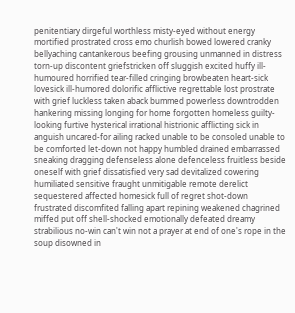penitentiary dirgeful worthless misty-eyed without energy mortified prostrated cross emo churlish bowed lowered cranky bellyaching cantankerous beefing grousing unmanned in distress torn-up discontent griefstricken off sluggish excited huffy ill-humoured horrified tear-filled cringing browbeaten heart-sick lovesick ill-humored dolorific afflictive regrettable lost prostrate with grief luckless taken aback bummed powerless downtrodden hankering missing longing for home forgotten homeless guilty-looking furtive hysterical irrational histrionic afflicting sick in anguish uncared-for ailing racked unable to be consoled unable to be comforted let-down not happy humbled drained embarrassed sneaking dragging defenseless alone defenceless fruitless beside oneself with grief dissatisfied very sad devitalized cowering humiliated sensitive fraught unmitigable remote derelict sequestered affected homesick full of regret shot-down frustrated discomfited falling apart repining weakened chagrined miffed put off shell-shocked emotionally defeated dreamy strabilious no-win can't win not a prayer at end of one's rope in the soup disowned in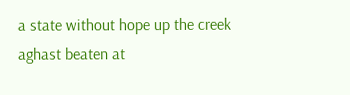a state without hope up the creek aghast beaten at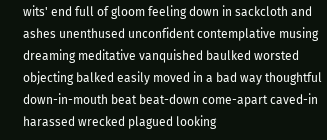wits' end full of gloom feeling down in sackcloth and ashes unenthused unconfident contemplative musing dreaming meditative vanquished baulked worsted objecting balked easily moved in a bad way thoughtful down-in-mouth beat beat-down come-apart caved-in harassed wrecked plagued looking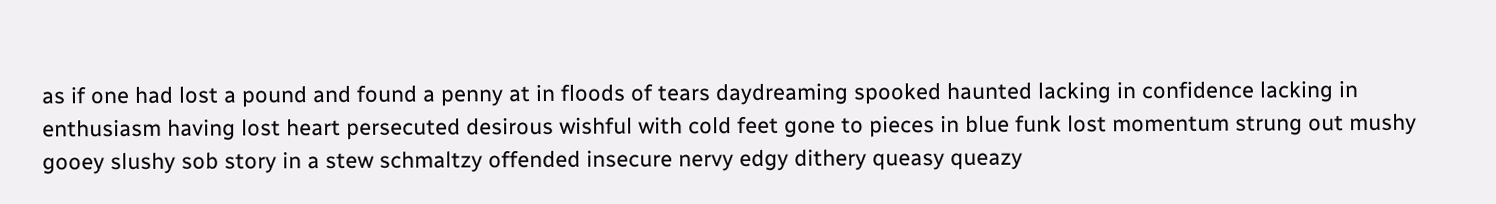as if one had lost a pound and found a penny at in floods of tears daydreaming spooked haunted lacking in confidence lacking in enthusiasm having lost heart persecuted desirous wishful with cold feet gone to pieces in blue funk lost momentum strung out mushy gooey slushy sob story in a stew schmaltzy offended insecure nervy edgy dithery queasy queazy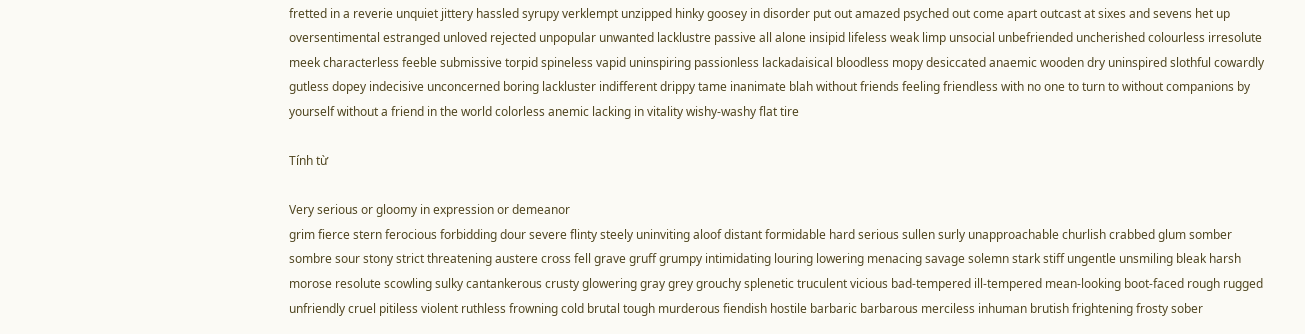fretted in a reverie unquiet jittery hassled syrupy verklempt unzipped hinky goosey in disorder put out amazed psyched out come apart outcast at sixes and sevens het up oversentimental estranged unloved rejected unpopular unwanted lacklustre passive all alone insipid lifeless weak limp unsocial unbefriended uncherished colourless irresolute meek characterless feeble submissive torpid spineless vapid uninspiring passionless lackadaisical bloodless mopy desiccated anaemic wooden dry uninspired slothful cowardly gutless dopey indecisive unconcerned boring lackluster indifferent drippy tame inanimate blah without friends feeling friendless with no one to turn to without companions by yourself without a friend in the world colorless anemic lacking in vitality wishy-washy flat tire

Tính từ

Very serious or gloomy in expression or demeanor
grim fierce stern ferocious forbidding dour severe flinty steely uninviting aloof distant formidable hard serious sullen surly unapproachable churlish crabbed glum somber sombre sour stony strict threatening austere cross fell grave gruff grumpy intimidating louring lowering menacing savage solemn stark stiff ungentle unsmiling bleak harsh morose resolute scowling sulky cantankerous crusty glowering gray grey grouchy splenetic truculent vicious bad-tempered ill-tempered mean-looking boot-faced rough rugged unfriendly cruel pitiless violent ruthless frowning cold brutal tough murderous fiendish hostile barbaric barbarous merciless inhuman brutish frightening frosty sober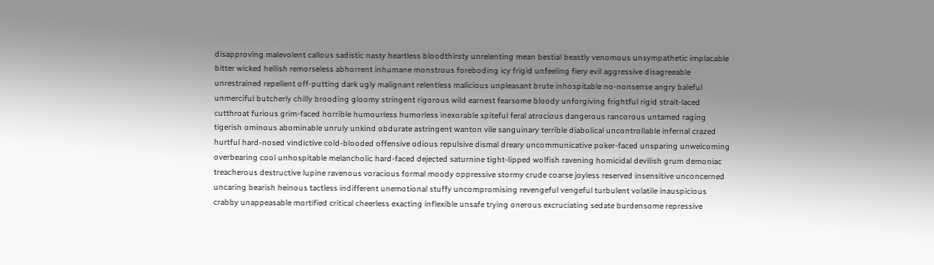disapproving malevolent callous sadistic nasty heartless bloodthirsty unrelenting mean bestial beastly venomous unsympathetic implacable bitter wicked hellish remorseless abhorrent inhumane monstrous foreboding icy frigid unfeeling fiery evil aggressive disagreeable unrestrained repellent off-putting dark ugly malignant relentless malicious unpleasant brute inhospitable no-nonsense angry baleful unmerciful butcherly chilly brooding gloomy stringent rigorous wild earnest fearsome bloody unforgiving frightful rigid strait-laced cutthroat furious grim-faced horrible humourless humorless inexorable spiteful feral atrocious dangerous rancorous untamed raging tigerish ominous abominable unruly unkind obdurate astringent wanton vile sanguinary terrible diabolical uncontrollable infernal crazed hurtful hard-nosed vindictive cold-blooded offensive odious repulsive dismal dreary uncommunicative poker-faced unsparing unwelcoming overbearing cool unhospitable melancholic hard-faced dejected saturnine tight-lipped wolfish ravening homicidal devilish grum demoniac treacherous destructive lupine ravenous voracious formal moody oppressive stormy crude coarse joyless reserved insensitive unconcerned uncaring bearish heinous tactless indifferent unemotional stuffy uncompromising revengeful vengeful turbulent volatile inauspicious crabby unappeasable mortified critical cheerless exacting inflexible unsafe trying onerous excruciating sedate burdensome repressive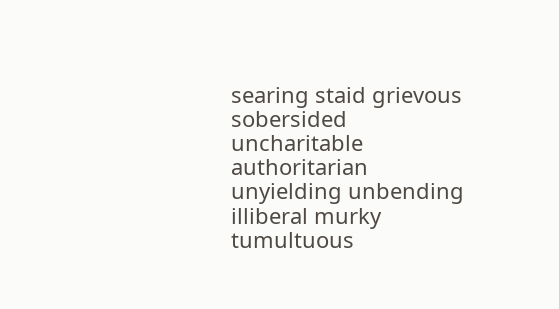searing staid grievous sobersided uncharitable authoritarian unyielding unbending illiberal murky tumultuous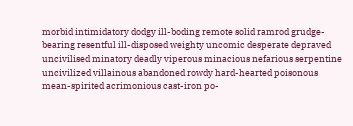morbid intimidatory dodgy ill-boding remote solid ramrod grudge-bearing resentful ill-disposed weighty uncomic desperate depraved uncivilised minatory deadly viperous minacious nefarious serpentine uncivilized villainous abandoned rowdy hard-hearted poisonous mean-spirited acrimonious cast-iron po-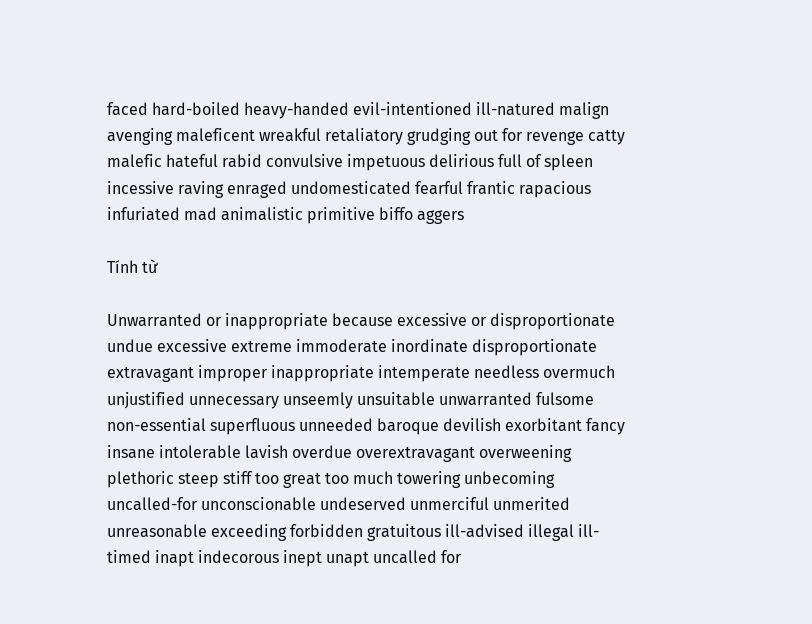faced hard-boiled heavy-handed evil-intentioned ill-natured malign avenging maleficent wreakful retaliatory grudging out for revenge catty malefic hateful rabid convulsive impetuous delirious full of spleen incessive raving enraged undomesticated fearful frantic rapacious infuriated mad animalistic primitive biffo aggers

Tính từ

Unwarranted or inappropriate because excessive or disproportionate
undue excessive extreme immoderate inordinate disproportionate extravagant improper inappropriate intemperate needless overmuch unjustified unnecessary unseemly unsuitable unwarranted fulsome non-essential superfluous unneeded baroque devilish exorbitant fancy insane intolerable lavish overdue overextravagant overweening plethoric steep stiff too great too much towering unbecoming uncalled-for unconscionable undeserved unmerciful unmerited unreasonable exceeding forbidden gratuitous ill-advised illegal ill-timed inapt indecorous inept unapt uncalled for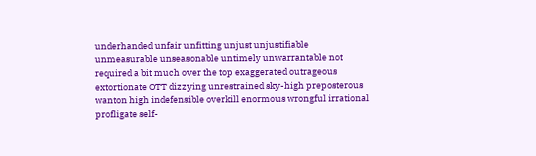underhanded unfair unfitting unjust unjustifiable unmeasurable unseasonable untimely unwarrantable not required a bit much over the top exaggerated outrageous extortionate OTT dizzying unrestrained sky-high preposterous wanton high indefensible overkill enormous wrongful irrational profligate self-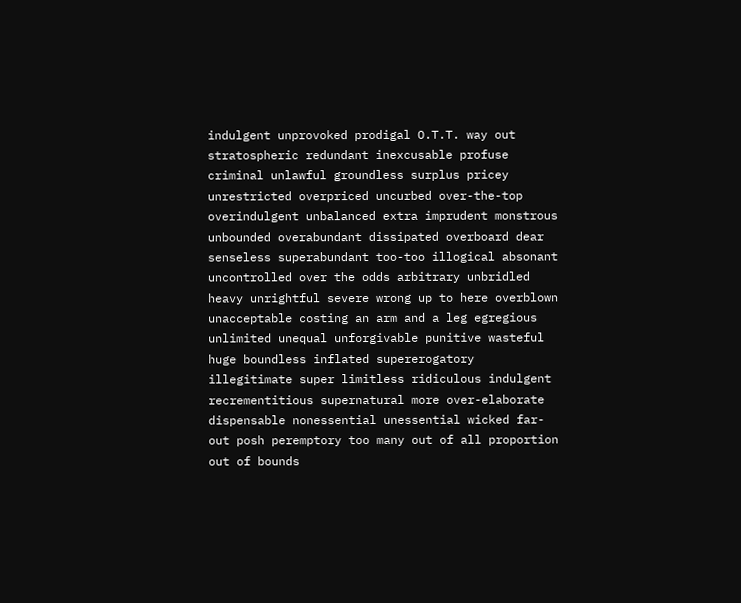indulgent unprovoked prodigal O.T.T. way out stratospheric redundant inexcusable profuse criminal unlawful groundless surplus pricey unrestricted overpriced uncurbed over-the-top overindulgent unbalanced extra imprudent monstrous unbounded overabundant dissipated overboard dear senseless superabundant too-too illogical absonant uncontrolled over the odds arbitrary unbridled heavy unrightful severe wrong up to here overblown unacceptable costing an arm and a leg egregious unlimited unequal unforgivable punitive wasteful huge boundless inflated supererogatory illegitimate super limitless ridiculous indulgent recrementitious supernatural more over-elaborate dispensable nonessential unessential wicked far-out posh peremptory too many out of all proportion out of bounds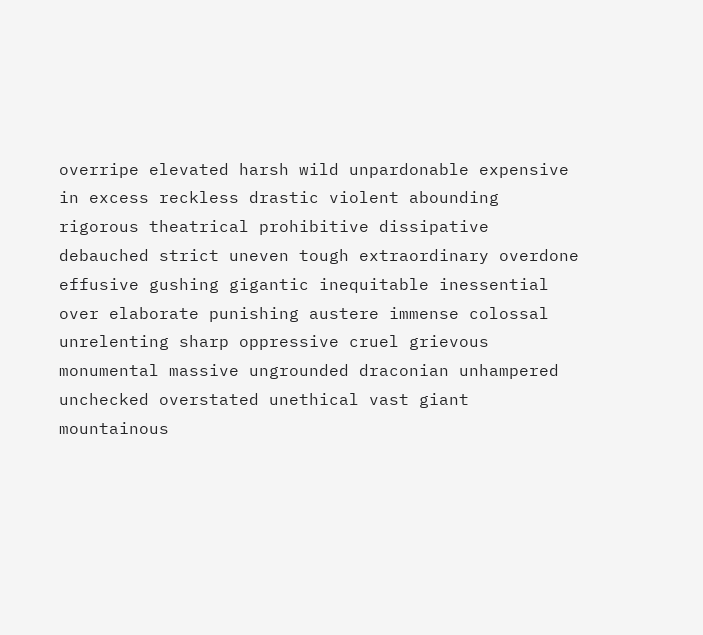overripe elevated harsh wild unpardonable expensive in excess reckless drastic violent abounding rigorous theatrical prohibitive dissipative debauched strict uneven tough extraordinary overdone effusive gushing gigantic inequitable inessential over elaborate punishing austere immense colossal unrelenting sharp oppressive cruel grievous monumental massive ungrounded draconian unhampered unchecked overstated unethical vast giant mountainous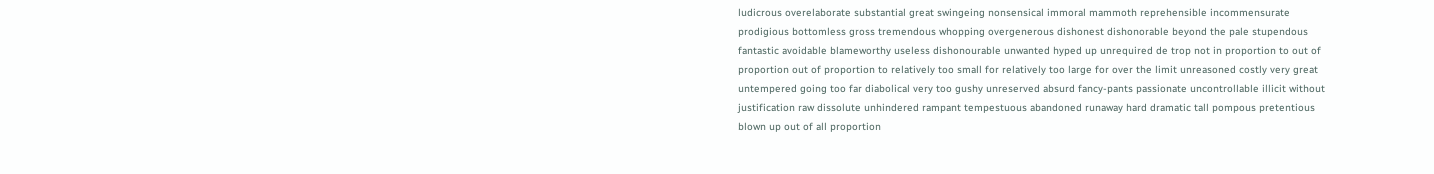ludicrous overelaborate substantial great swingeing nonsensical immoral mammoth reprehensible incommensurate prodigious bottomless gross tremendous whopping overgenerous dishonest dishonorable beyond the pale stupendous fantastic avoidable blameworthy useless dishonourable unwanted hyped up unrequired de trop not in proportion to out of proportion out of proportion to relatively too small for relatively too large for over the limit unreasoned costly very great untempered going too far diabolical very too gushy unreserved absurd fancy-pants passionate uncontrollable illicit without justification raw dissolute unhindered rampant tempestuous abandoned runaway hard dramatic tall pompous pretentious blown up out of all proportion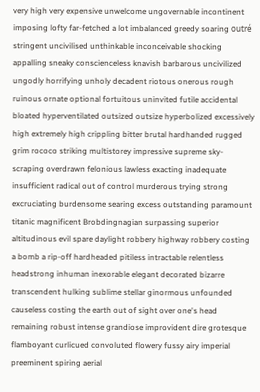very high very expensive unwelcome ungovernable incontinent imposing lofty far-fetched a lot imbalanced greedy soaring outré stringent uncivilised unthinkable inconceivable shocking appalling sneaky conscienceless knavish barbarous uncivilized ungodly horrifying unholy decadent riotous onerous rough ruinous ornate optional fortuitous uninvited futile accidental bloated hyperventilated outsized outsize hyperbolized excessively high extremely high crippling bitter brutal hardhanded rugged grim rococo striking multistorey impressive supreme sky-scraping overdrawn felonious lawless exacting inadequate insufficient radical out of control murderous trying strong excruciating burdensome searing excess outstanding paramount titanic magnificent Brobdingnagian surpassing superior altitudinous evil spare daylight robbery highway robbery costing a bomb a rip-off hardheaded pitiless intractable relentless headstrong inhuman inexorable elegant decorated bizarre transcendent hulking sublime stellar ginormous unfounded causeless costing the earth out of sight over one's head remaining robust intense grandiose improvident dire grotesque flamboyant curlicued convoluted flowery fussy airy imperial preeminent spiring aerial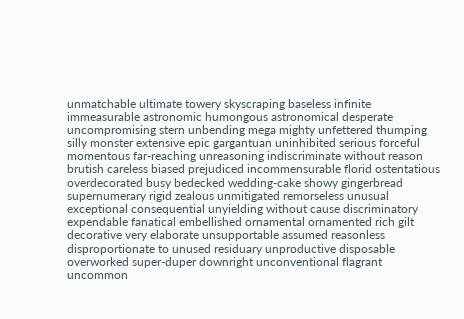unmatchable ultimate towery skyscraping baseless infinite immeasurable astronomic humongous astronomical desperate uncompromising stern unbending mega mighty unfettered thumping silly monster extensive epic gargantuan uninhibited serious forceful momentous far-reaching unreasoning indiscriminate without reason brutish careless biased prejudiced incommensurable florid ostentatious overdecorated busy bedecked wedding-cake showy gingerbread supernumerary rigid zealous unmitigated remorseless unusual exceptional consequential unyielding without cause discriminatory expendable fanatical embellished ornamental ornamented rich gilt decorative very elaborate unsupportable assumed reasonless disproportionate to unused residuary unproductive disposable overworked super-duper downright unconventional flagrant uncommon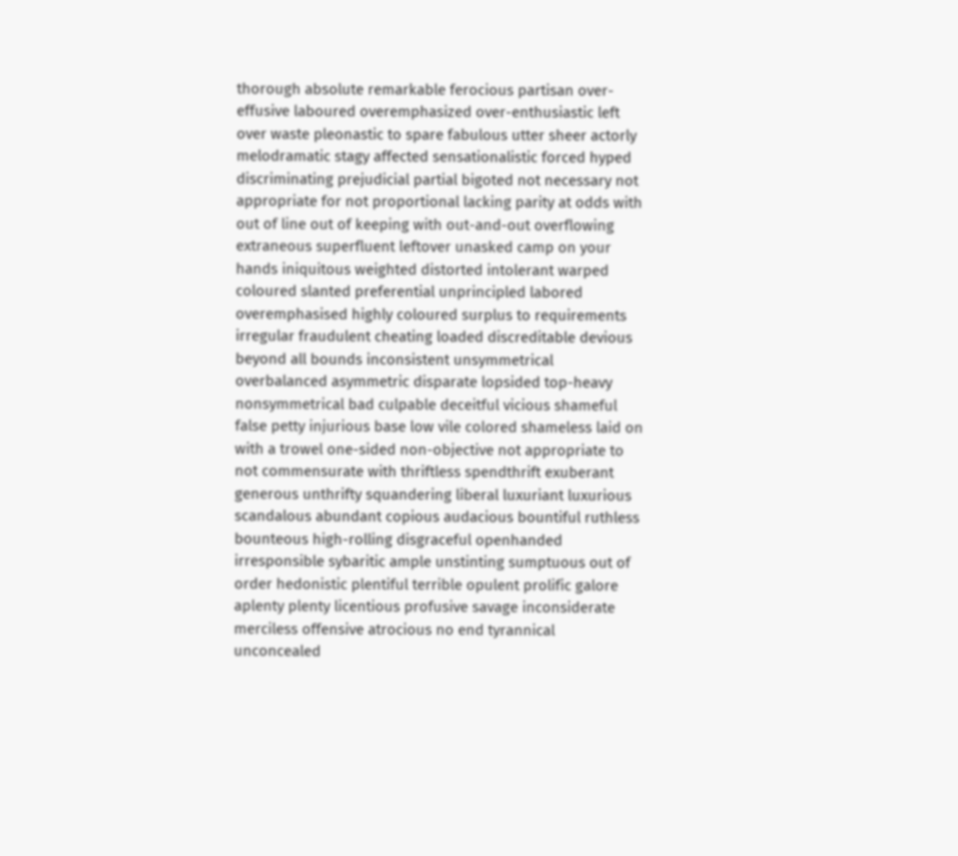thorough absolute remarkable ferocious partisan over-effusive laboured overemphasized over-enthusiastic left over waste pleonastic to spare fabulous utter sheer actorly melodramatic stagy affected sensationalistic forced hyped discriminating prejudicial partial bigoted not necessary not appropriate for not proportional lacking parity at odds with out of line out of keeping with out-and-out overflowing extraneous superfluent leftover unasked camp on your hands iniquitous weighted distorted intolerant warped coloured slanted preferential unprincipled labored overemphasised highly coloured surplus to requirements irregular fraudulent cheating loaded discreditable devious beyond all bounds inconsistent unsymmetrical overbalanced asymmetric disparate lopsided top-heavy nonsymmetrical bad culpable deceitful vicious shameful false petty injurious base low vile colored shameless laid on with a trowel one-sided non-objective not appropriate to not commensurate with thriftless spendthrift exuberant generous unthrifty squandering liberal luxuriant luxurious scandalous abundant copious audacious bountiful ruthless bounteous high-rolling disgraceful openhanded irresponsible sybaritic ample unstinting sumptuous out of order hedonistic plentiful terrible opulent prolific galore aplenty plenty licentious profusive savage inconsiderate merciless offensive atrocious no end tyrannical unconcealed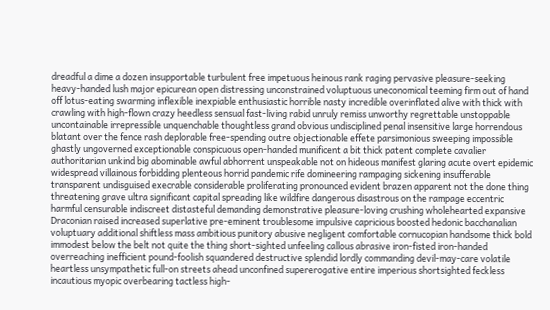dreadful a dime a dozen insupportable turbulent free impetuous heinous rank raging pervasive pleasure-seeking heavy-handed lush major epicurean open distressing unconstrained voluptuous uneconomical teeming firm out of hand off lotus-eating swarming inflexible inexpiable enthusiastic horrible nasty incredible overinflated alive with thick with crawling with high-flown crazy heedless sensual fast-living rabid unruly remiss unworthy regrettable unstoppable uncontainable irrepressible unquenchable thoughtless grand obvious undisciplined penal insensitive large horrendous blatant over the fence rash deplorable free-spending outre objectionable effete parsimonious sweeping impossible ghastly ungoverned exceptionable conspicuous open-handed munificent a bit thick patent complete cavalier authoritarian unkind big abominable awful abhorrent unspeakable not on hideous manifest glaring acute overt epidemic widespread villainous forbidding plenteous horrid pandemic rife domineering rampaging sickening insufferable transparent undisguised execrable considerable proliferating pronounced evident brazen apparent not the done thing threatening grave ultra significant capital spreading like wildfire dangerous disastrous on the rampage eccentric harmful censurable indiscreet distasteful demanding demonstrative pleasure-loving crushing wholehearted expansive Draconian raised increased superlative pre-eminent troublesome impulsive capricious boosted hedonic bacchanalian voluptuary additional shiftless mass ambitious punitory abusive negligent comfortable cornucopian handsome thick bold immodest below the belt not quite the thing short-sighted unfeeling callous abrasive iron-fisted iron-handed overreaching inefficient pound-foolish squandered destructive splendid lordly commanding devil-may-care volatile heartless unsympathetic full-on streets ahead unconfined supererogative entire imperious shortsighted feckless incautious myopic overbearing tactless high-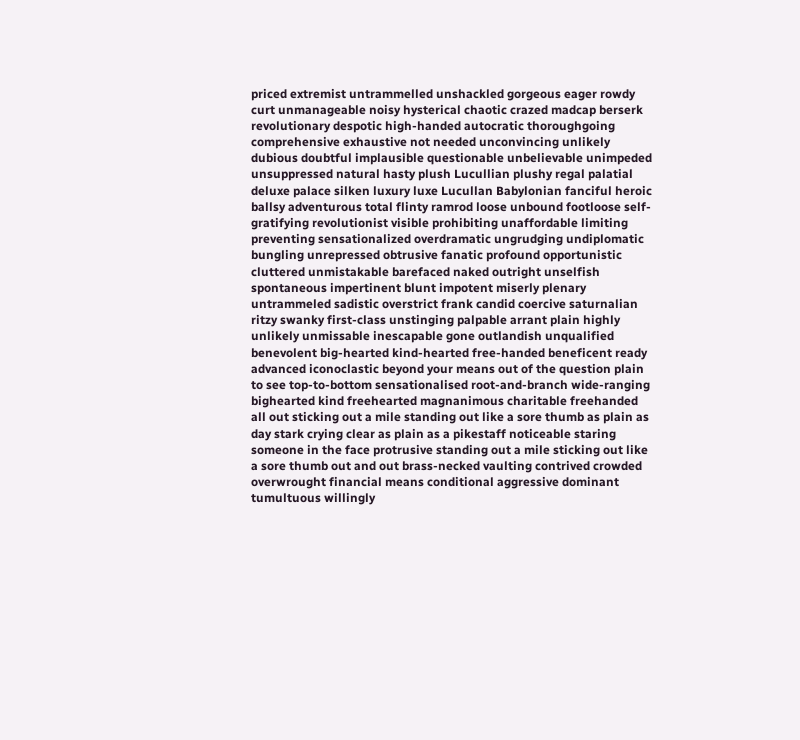priced extremist untrammelled unshackled gorgeous eager rowdy curt unmanageable noisy hysterical chaotic crazed madcap berserk revolutionary despotic high-handed autocratic thoroughgoing comprehensive exhaustive not needed unconvincing unlikely dubious doubtful implausible questionable unbelievable unimpeded unsuppressed natural hasty plush Lucullian plushy regal palatial deluxe palace silken luxury luxe Lucullan Babylonian fanciful heroic ballsy adventurous total flinty ramrod loose unbound footloose self-gratifying revolutionist visible prohibiting unaffordable limiting preventing sensationalized overdramatic ungrudging undiplomatic bungling unrepressed obtrusive fanatic profound opportunistic cluttered unmistakable barefaced naked outright unselfish spontaneous impertinent blunt impotent miserly plenary untrammeled sadistic overstrict frank candid coercive saturnalian ritzy swanky first-class unstinging palpable arrant plain highly unlikely unmissable inescapable gone outlandish unqualified benevolent big-hearted kind-hearted free-handed beneficent ready advanced iconoclastic beyond your means out of the question plain to see top-to-bottom sensationalised root-and-branch wide-ranging bighearted kind freehearted magnanimous charitable freehanded all out sticking out a mile standing out like a sore thumb as plain as day stark crying clear as plain as a pikestaff noticeable staring someone in the face protrusive standing out a mile sticking out like a sore thumb out and out brass-necked vaulting contrived crowded overwrought financial means conditional aggressive dominant tumultuous willingly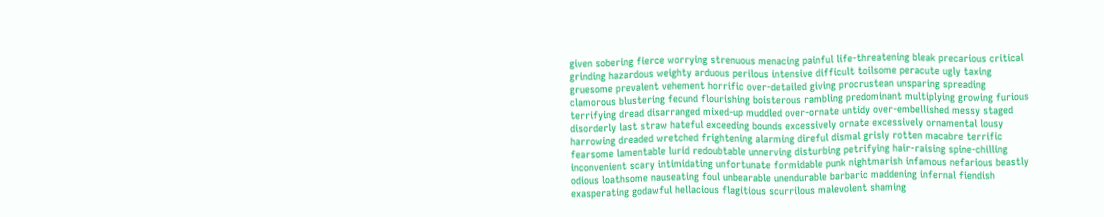given sobering fierce worrying strenuous menacing painful life-threatening bleak precarious critical grinding hazardous weighty arduous perilous intensive difficult toilsome peracute ugly taxing gruesome prevalent vehement horrific over-detailed giving procrustean unsparing spreading clamorous blustering fecund flourishing boisterous rambling predominant multiplying growing furious terrifying dread disarranged mixed-up muddled over-ornate untidy over-embellished messy staged disorderly last straw hateful exceeding bounds excessively ornate excessively ornamental lousy harrowing dreaded wretched frightening alarming direful dismal grisly rotten macabre terrific fearsome lamentable lurid redoubtable unnerving disturbing petrifying hair-raising spine-chilling inconvenient scary intimidating unfortunate formidable punk nightmarish infamous nefarious beastly odious loathsome nauseating foul unbearable unendurable barbaric maddening infernal fiendish exasperating godawful hellacious flagitious scurrilous malevolent shaming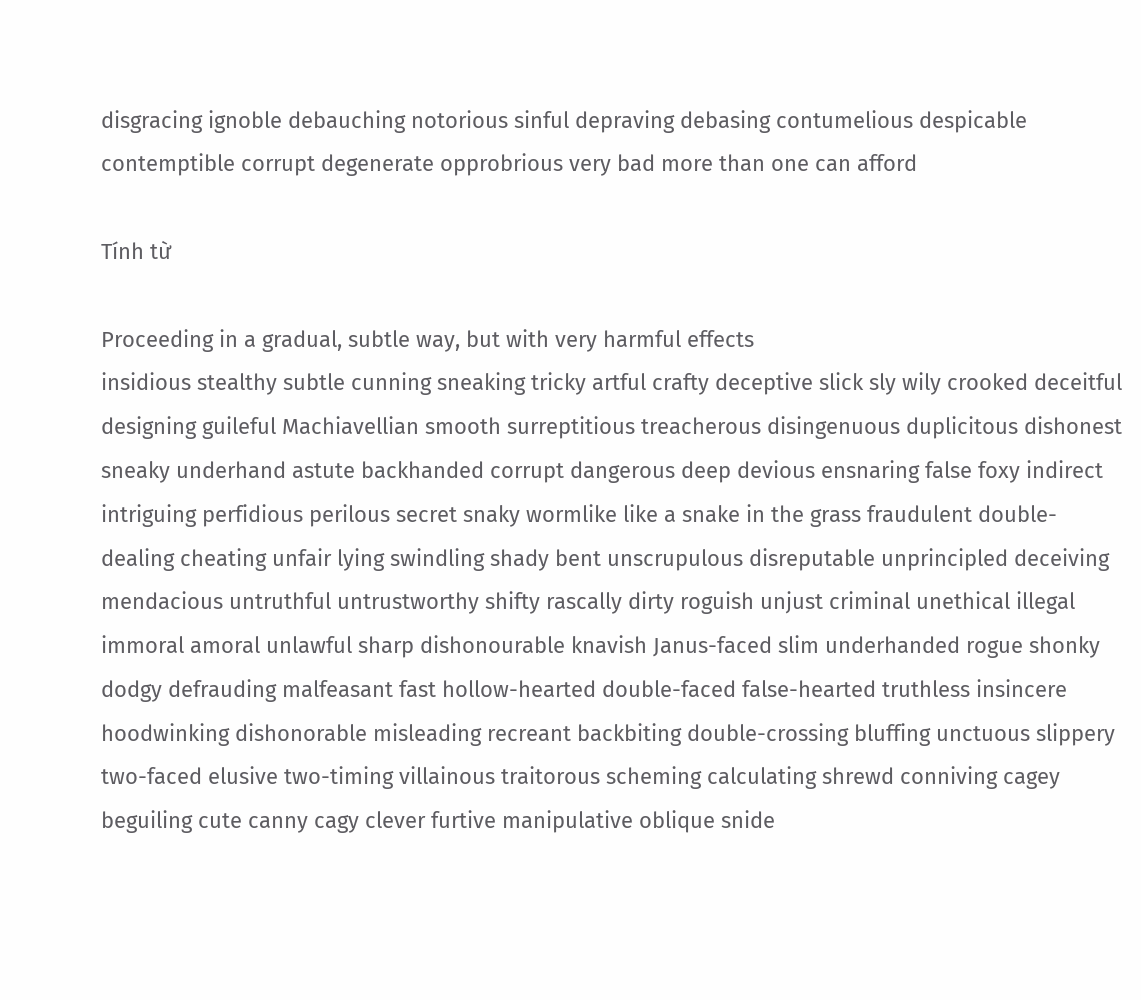disgracing ignoble debauching notorious sinful depraving debasing contumelious despicable contemptible corrupt degenerate opprobrious very bad more than one can afford

Tính từ

Proceeding in a gradual, subtle way, but with very harmful effects
insidious stealthy subtle cunning sneaking tricky artful crafty deceptive slick sly wily crooked deceitful designing guileful Machiavellian smooth surreptitious treacherous disingenuous duplicitous dishonest sneaky underhand astute backhanded corrupt dangerous deep devious ensnaring false foxy indirect intriguing perfidious perilous secret snaky wormlike like a snake in the grass fraudulent double-dealing cheating unfair lying swindling shady bent unscrupulous disreputable unprincipled deceiving mendacious untruthful untrustworthy shifty rascally dirty roguish unjust criminal unethical illegal immoral amoral unlawful sharp dishonourable knavish Janus-faced slim underhanded rogue shonky dodgy defrauding malfeasant fast hollow-hearted double-faced false-hearted truthless insincere hoodwinking dishonorable misleading recreant backbiting double-crossing bluffing unctuous slippery two-faced elusive two-timing villainous traitorous scheming calculating shrewd conniving cagey beguiling cute canny cagy clever furtive manipulative oblique snide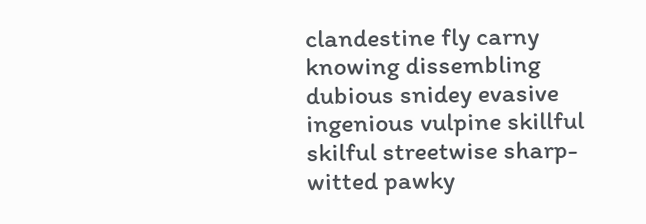clandestine fly carny knowing dissembling dubious snidey evasive ingenious vulpine skillful skilful streetwise sharp-witted pawky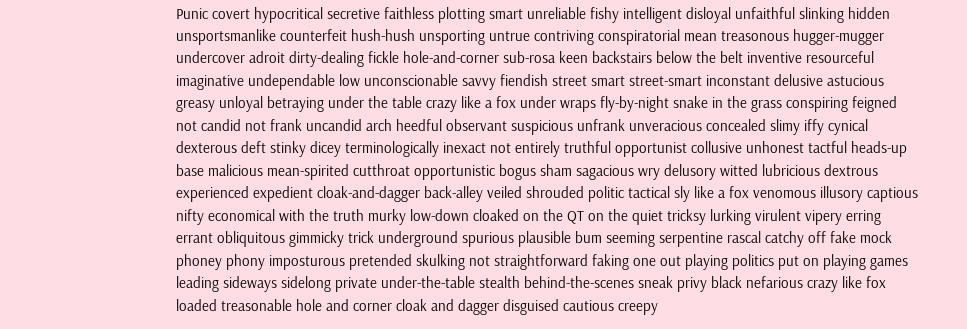Punic covert hypocritical secretive faithless plotting smart unreliable fishy intelligent disloyal unfaithful slinking hidden unsportsmanlike counterfeit hush-hush unsporting untrue contriving conspiratorial mean treasonous hugger-mugger undercover adroit dirty-dealing fickle hole-and-corner sub-rosa keen backstairs below the belt inventive resourceful imaginative undependable low unconscionable savvy fiendish street smart street-smart inconstant delusive astucious greasy unloyal betraying under the table crazy like a fox under wraps fly-by-night snake in the grass conspiring feigned not candid not frank uncandid arch heedful observant suspicious unfrank unveracious concealed slimy iffy cynical dexterous deft stinky dicey terminologically inexact not entirely truthful opportunist collusive unhonest tactful heads-up base malicious mean-spirited cutthroat opportunistic bogus sham sagacious wry delusory witted lubricious dextrous experienced expedient cloak-and-dagger back-alley veiled shrouded politic tactical sly like a fox venomous illusory captious nifty economical with the truth murky low-down cloaked on the QT on the quiet tricksy lurking virulent vipery erring errant obliquitous gimmicky trick underground spurious plausible bum seeming serpentine rascal catchy off fake mock phoney phony imposturous pretended skulking not straightforward faking one out playing politics put on playing games leading sideways sidelong private under-the-table stealth behind-the-scenes sneak privy black nefarious crazy like fox loaded treasonable hole and corner cloak and dagger disguised cautious creepy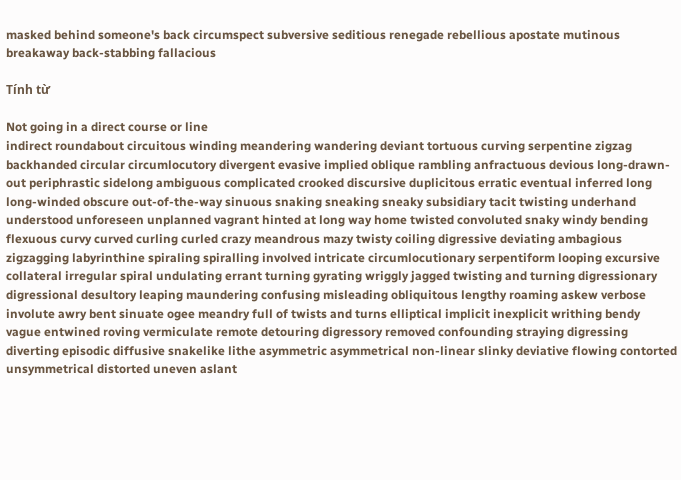masked behind someone's back circumspect subversive seditious renegade rebellious apostate mutinous breakaway back-stabbing fallacious

Tính từ

Not going in a direct course or line
indirect roundabout circuitous winding meandering wandering deviant tortuous curving serpentine zigzag backhanded circular circumlocutory divergent evasive implied oblique rambling anfractuous devious long-drawn-out periphrastic sidelong ambiguous complicated crooked discursive duplicitous erratic eventual inferred long long-winded obscure out-of-the-way sinuous snaking sneaking sneaky subsidiary tacit twisting underhand understood unforeseen unplanned vagrant hinted at long way home twisted convoluted snaky windy bending flexuous curvy curved curling curled crazy meandrous mazy twisty coiling digressive deviating ambagious zigzagging labyrinthine spiraling spiralling involved intricate circumlocutionary serpentiform looping excursive collateral irregular spiral undulating errant turning gyrating wriggly jagged twisting and turning digressionary digressional desultory leaping maundering confusing misleading obliquitous lengthy roaming askew verbose involute awry bent sinuate ogee meandry full of twists and turns elliptical implicit inexplicit writhing bendy vague entwined roving vermiculate remote detouring digressory removed confounding straying digressing diverting episodic diffusive snakelike lithe asymmetric asymmetrical non-linear slinky deviative flowing contorted unsymmetrical distorted uneven aslant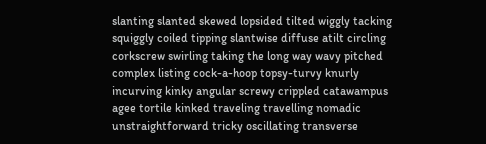slanting slanted skewed lopsided tilted wiggly tacking squiggly coiled tipping slantwise diffuse atilt circling corkscrew swirling taking the long way wavy pitched complex listing cock-a-hoop topsy-turvy knurly incurving kinky angular screwy crippled catawampus agee tortile kinked traveling travelling nomadic unstraightforward tricky oscillating transverse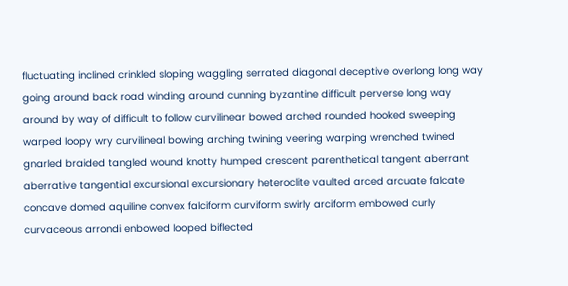fluctuating inclined crinkled sloping waggling serrated diagonal deceptive overlong long way going around back road winding around cunning byzantine difficult perverse long way around by way of difficult to follow curvilinear bowed arched rounded hooked sweeping warped loopy wry curvilineal bowing arching twining veering warping wrenched twined gnarled braided tangled wound knotty humped crescent parenthetical tangent aberrant aberrative tangential excursional excursionary heteroclite vaulted arced arcuate falcate concave domed aquiline convex falciform curviform swirly arciform embowed curly curvaceous arrondi enbowed looped biflected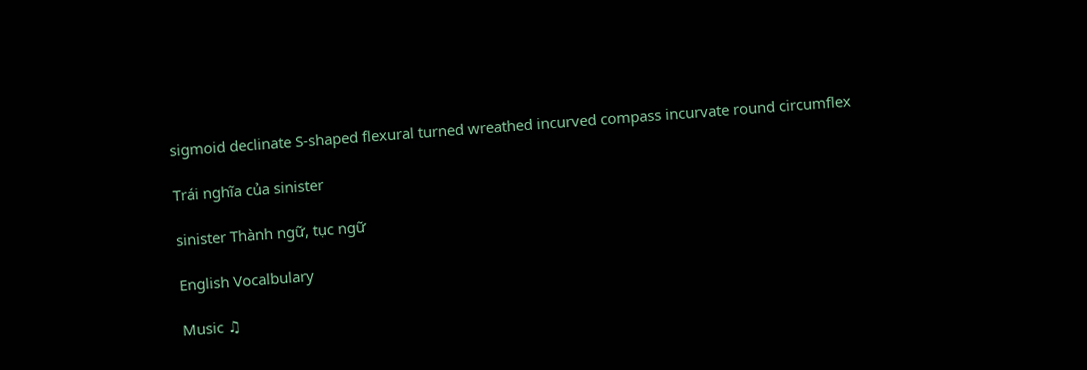sigmoid declinate S-shaped flexural turned wreathed incurved compass incurvate round circumflex

Trái nghĩa của sinister

sinister Thành ngữ, tục ngữ

English Vocalbulary

Music ♫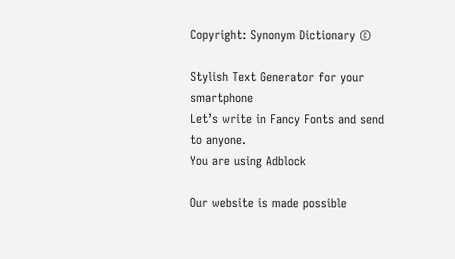Copyright: Synonym Dictionary ©

Stylish Text Generator for your smartphone
Let’s write in Fancy Fonts and send to anyone.
You are using Adblock

Our website is made possible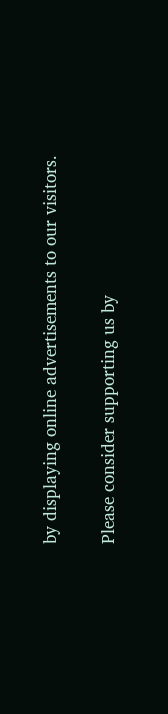by displaying online advertisements to our visitors.

Please consider supporting us by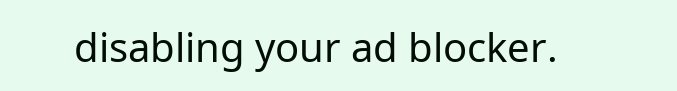disabling your ad blocker.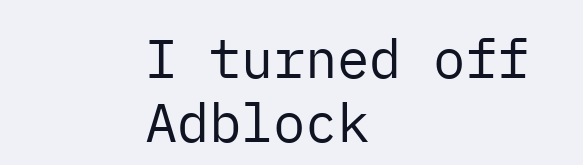I turned off Adblock